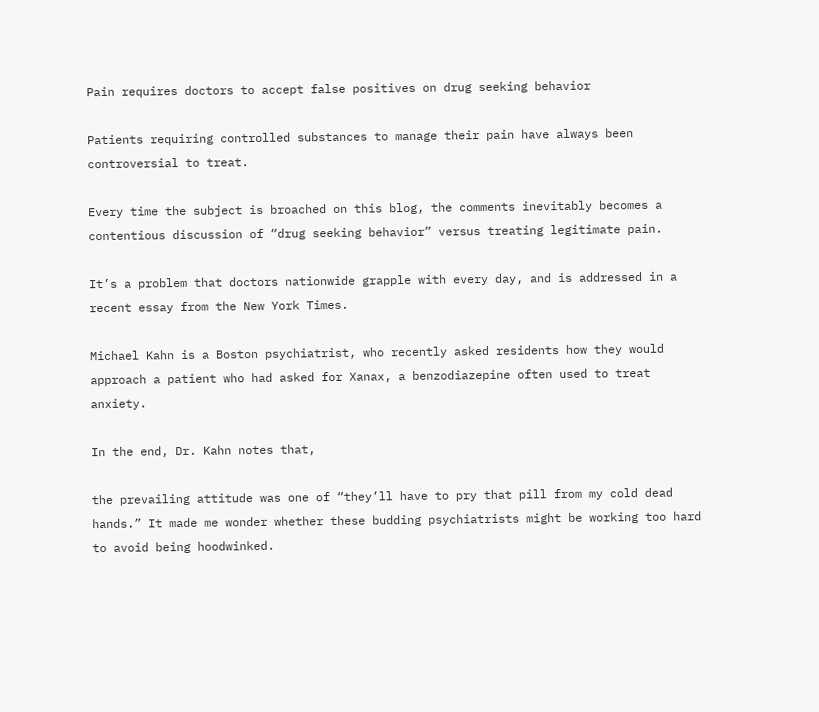Pain requires doctors to accept false positives on drug seeking behavior

Patients requiring controlled substances to manage their pain have always been controversial to treat.

Every time the subject is broached on this blog, the comments inevitably becomes a contentious discussion of “drug seeking behavior” versus treating legitimate pain.

It’s a problem that doctors nationwide grapple with every day, and is addressed in a recent essay from the New York Times.

Michael Kahn is a Boston psychiatrist, who recently asked residents how they would approach a patient who had asked for Xanax, a benzodiazepine often used to treat anxiety.

In the end, Dr. Kahn notes that,

the prevailing attitude was one of “they’ll have to pry that pill from my cold dead hands.” It made me wonder whether these budding psychiatrists might be working too hard to avoid being hoodwinked.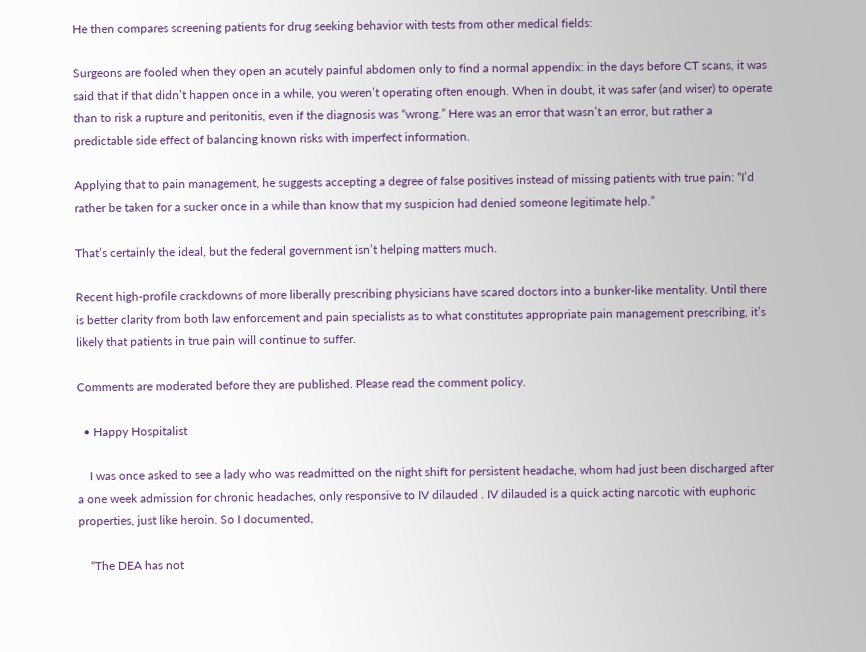He then compares screening patients for drug seeking behavior with tests from other medical fields:

Surgeons are fooled when they open an acutely painful abdomen only to find a normal appendix: in the days before CT scans, it was said that if that didn’t happen once in a while, you weren’t operating often enough. When in doubt, it was safer (and wiser) to operate than to risk a rupture and peritonitis, even if the diagnosis was “wrong.” Here was an error that wasn’t an error, but rather a predictable side effect of balancing known risks with imperfect information.

Applying that to pain management, he suggests accepting a degree of false positives instead of missing patients with true pain: “I’d rather be taken for a sucker once in a while than know that my suspicion had denied someone legitimate help.”

That’s certainly the ideal, but the federal government isn’t helping matters much.

Recent high-profile crackdowns of more liberally prescribing physicians have scared doctors into a bunker-like mentality. Until there is better clarity from both law enforcement and pain specialists as to what constitutes appropriate pain management prescribing, it’s likely that patients in true pain will continue to suffer.

Comments are moderated before they are published. Please read the comment policy.

  • Happy Hospitalist

    I was once asked to see a lady who was readmitted on the night shift for persistent headache, whom had just been discharged after a one week admission for chronic headaches, only responsive to IV dilauded . IV dilauded is a quick acting narcotic with euphoric properties, just like heroin. So I documented,

    “The DEA has not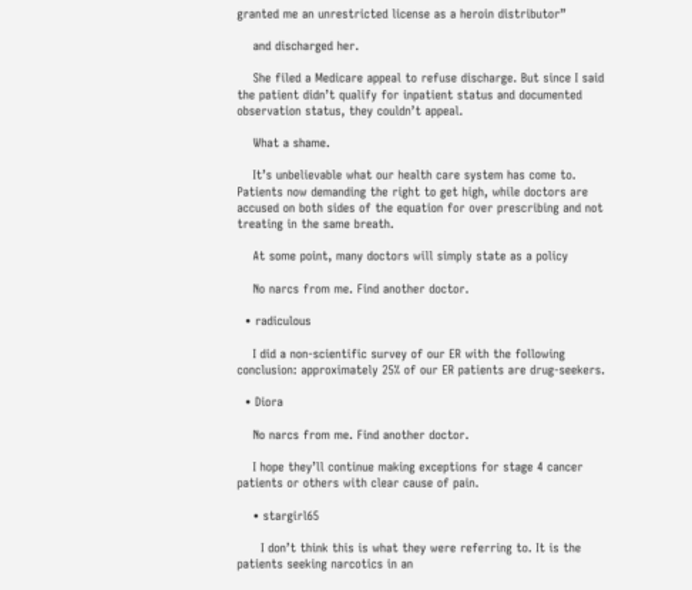granted me an unrestricted license as a heroin distributor”

    and discharged her.

    She filed a Medicare appeal to refuse discharge. But since I said the patient didn’t qualify for inpatient status and documented observation status, they couldn’t appeal.

    What a shame.

    It’s unbelievable what our health care system has come to. Patients now demanding the right to get high, while doctors are accused on both sides of the equation for over prescribing and not treating in the same breath.

    At some point, many doctors will simply state as a policy

    No narcs from me. Find another doctor.

  • radiculous

    I did a non-scientific survey of our ER with the following conclusion: approximately 25% of our ER patients are drug-seekers.

  • Diora

    No narcs from me. Find another doctor.

    I hope they’ll continue making exceptions for stage 4 cancer patients or others with clear cause of pain.

    • stargirl65

      I don’t think this is what they were referring to. It is the patients seeking narcotics in an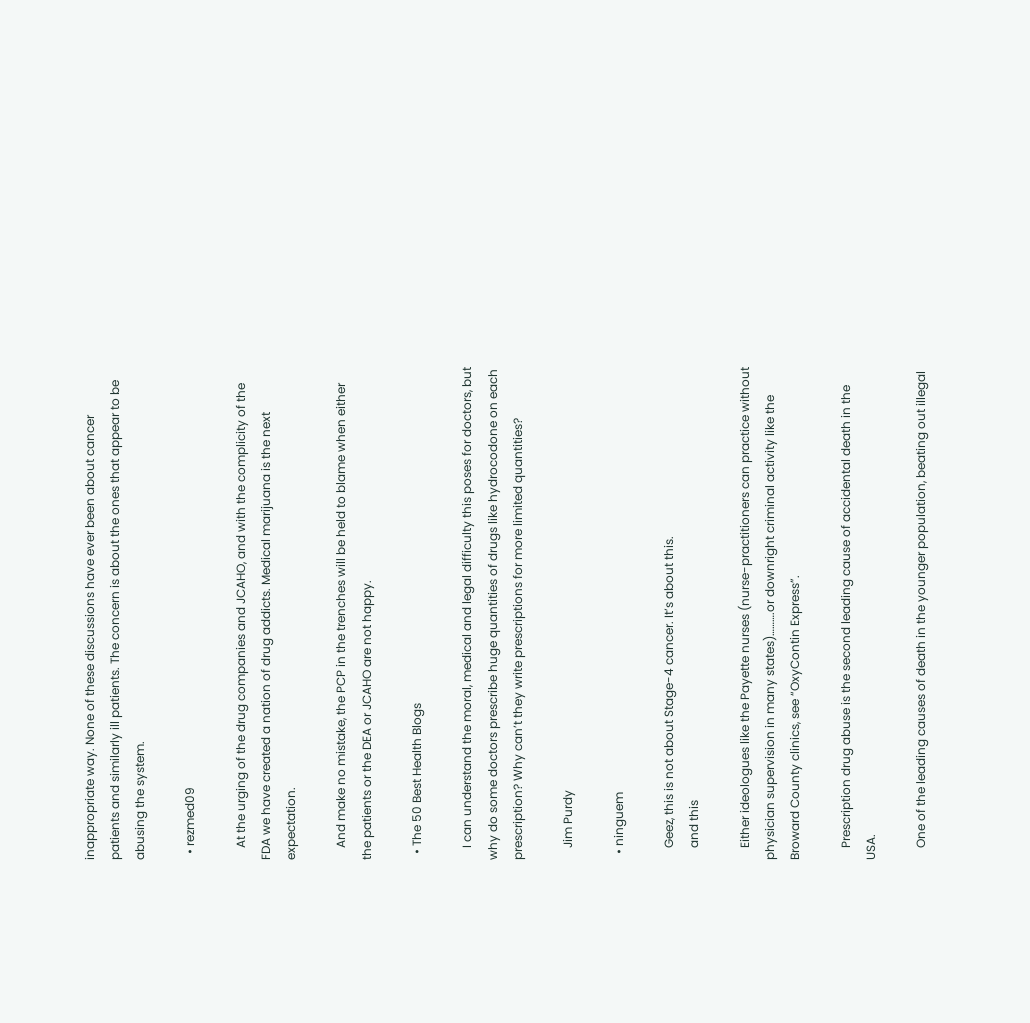inappropriate way. None of these discussions have ever been about cancer patients and similarly ill patients. The concern is about the ones that appear to be abusing the system.

  • rezmed09

    At the urging of the drug companies and JCAHO, and with the complicity of the FDA we have created a nation of drug addicts. Medical marijuana is the next expectation.

    And make no mistake, the PCP in the trenches will be held to blame when either the patients or the DEA or JCAHO are not happy.

  • The 50 Best Health Blogs

    I can understand the moral, medical and legal difficulty this poses for doctors, but why do some doctors prescribe huge quantities of drugs like hydrocodone on each prescription? Why can’t they write prescriptions for more limited quantities?

    Jim Purdy

  • ninguem

    Geez, this is not about Stage-4 cancer. It’s about this.
    and this

    Either ideologues like the Payette nurses (nurse-practitioners can practice without physician supervision in many states)……….or downright criminal activity like the Broward County clinics, see “OxyContin Express”.

    Prescription drug abuse is the second leading cause of accidental death in the USA.

    One of the leading causes of death in the younger population, beating out illegal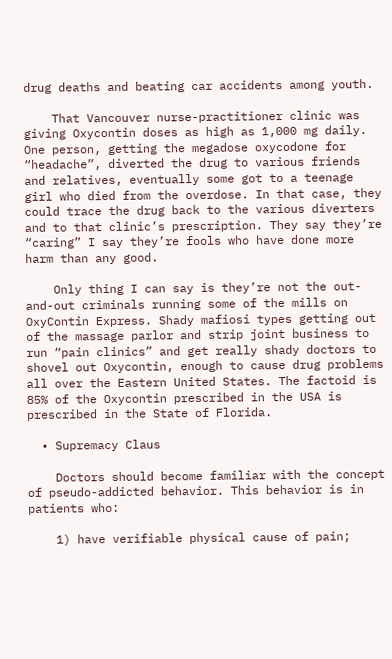drug deaths and beating car accidents among youth.

    That Vancouver nurse-practitioner clinic was giving Oxycontin doses as high as 1,000 mg daily. One person, getting the megadose oxycodone for “headache”, diverted the drug to various friends and relatives, eventually some got to a teenage girl who died from the overdose. In that case, they could trace the drug back to the various diverters and to that clinic’s prescription. They say they’re “caring” I say they’re fools who have done more harm than any good.

    Only thing I can say is they’re not the out-and-out criminals running some of the mills on OxyContin Express. Shady mafiosi types getting out of the massage parlor and strip joint business to run “pain clinics” and get really shady doctors to shovel out Oxycontin, enough to cause drug problems all over the Eastern United States. The factoid is 85% of the Oxycontin prescribed in the USA is prescribed in the State of Florida.

  • Supremacy Claus

    Doctors should become familiar with the concept of pseudo-addicted behavior. This behavior is in patients who:

    1) have verifiable physical cause of pain;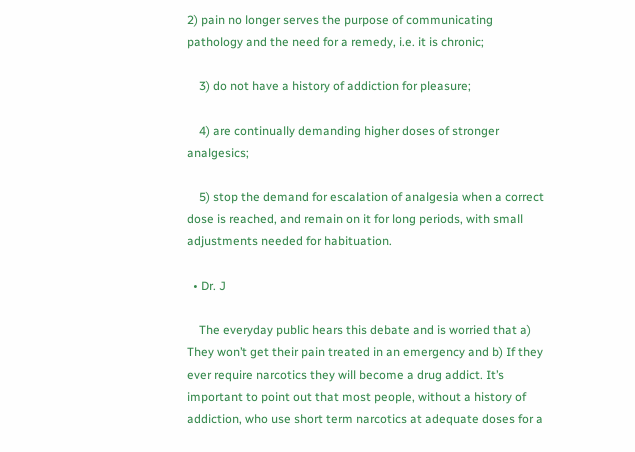2) pain no longer serves the purpose of communicating pathology and the need for a remedy, i.e. it is chronic;

    3) do not have a history of addiction for pleasure;

    4) are continually demanding higher doses of stronger analgesics;

    5) stop the demand for escalation of analgesia when a correct dose is reached, and remain on it for long periods, with small adjustments needed for habituation.

  • Dr. J

    The everyday public hears this debate and is worried that a) They won’t get their pain treated in an emergency and b) If they ever require narcotics they will become a drug addict. It’s important to point out that most people, without a history of addiction, who use short term narcotics at adequate doses for a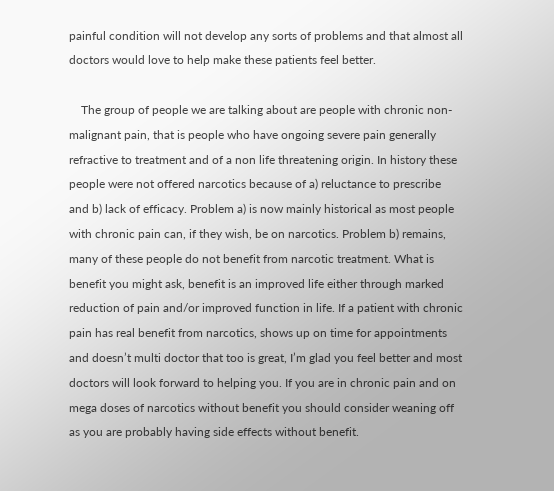painful condition will not develop any sorts of problems and that almost all doctors would love to help make these patients feel better.

    The group of people we are talking about are people with chronic non-malignant pain, that is people who have ongoing severe pain generally refractive to treatment and of a non life threatening origin. In history these people were not offered narcotics because of a) reluctance to prescribe and b) lack of efficacy. Problem a) is now mainly historical as most people with chronic pain can, if they wish, be on narcotics. Problem b) remains, many of these people do not benefit from narcotic treatment. What is benefit you might ask, benefit is an improved life either through marked reduction of pain and/or improved function in life. If a patient with chronic pain has real benefit from narcotics, shows up on time for appointments and doesn’t multi doctor that too is great, I’m glad you feel better and most doctors will look forward to helping you. If you are in chronic pain and on mega doses of narcotics without benefit you should consider weaning off as you are probably having side effects without benefit.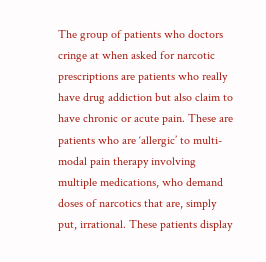The group of patients who doctors cringe at when asked for narcotic prescriptions are patients who really have drug addiction but also claim to have chronic or acute pain. These are patients who are ‘allergic’ to multi-modal pain therapy involving multiple medications, who demand doses of narcotics that are, simply put, irrational. These patients display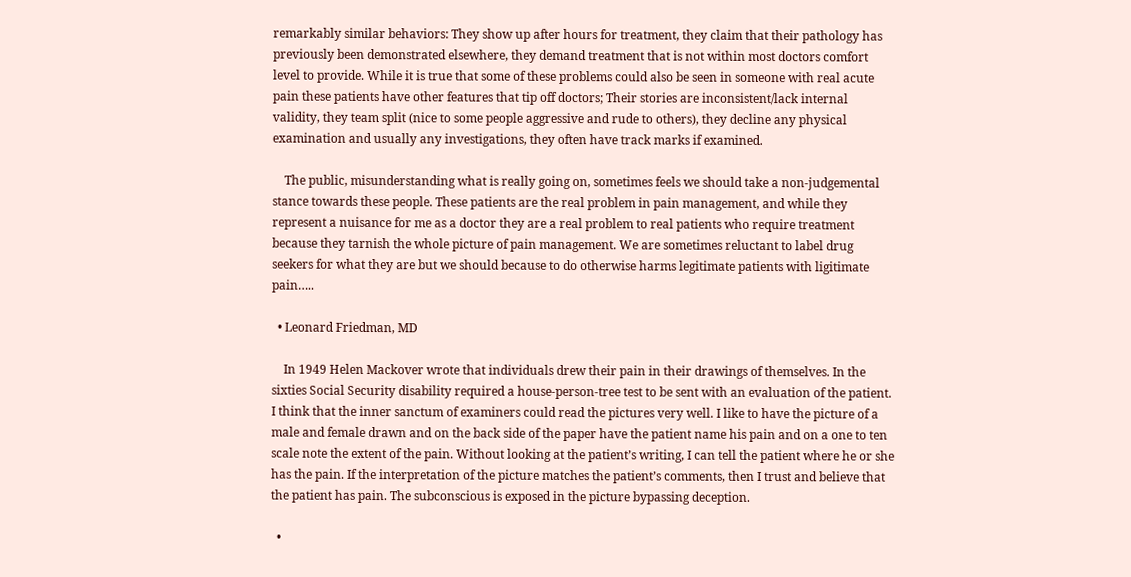remarkably similar behaviors: They show up after hours for treatment, they claim that their pathology has previously been demonstrated elsewhere, they demand treatment that is not within most doctors comfort level to provide. While it is true that some of these problems could also be seen in someone with real acute pain these patients have other features that tip off doctors; Their stories are inconsistent/lack internal validity, they team split (nice to some people aggressive and rude to others), they decline any physical examination and usually any investigations, they often have track marks if examined.

    The public, misunderstanding what is really going on, sometimes feels we should take a non-judgemental stance towards these people. These patients are the real problem in pain management, and while they represent a nuisance for me as a doctor they are a real problem to real patients who require treatment because they tarnish the whole picture of pain management. We are sometimes reluctant to label drug seekers for what they are but we should because to do otherwise harms legitimate patients with ligitimate pain…..

  • Leonard Friedman, MD

    In 1949 Helen Mackover wrote that individuals drew their pain in their drawings of themselves. In the sixties Social Security disability required a house-person-tree test to be sent with an evaluation of the patient. I think that the inner sanctum of examiners could read the pictures very well. I like to have the picture of a male and female drawn and on the back side of the paper have the patient name his pain and on a one to ten scale note the extent of the pain. Without looking at the patient’s writing, I can tell the patient where he or she has the pain. If the interpretation of the picture matches the patient’s comments, then I trust and believe that the patient has pain. The subconscious is exposed in the picture bypassing deception.

  •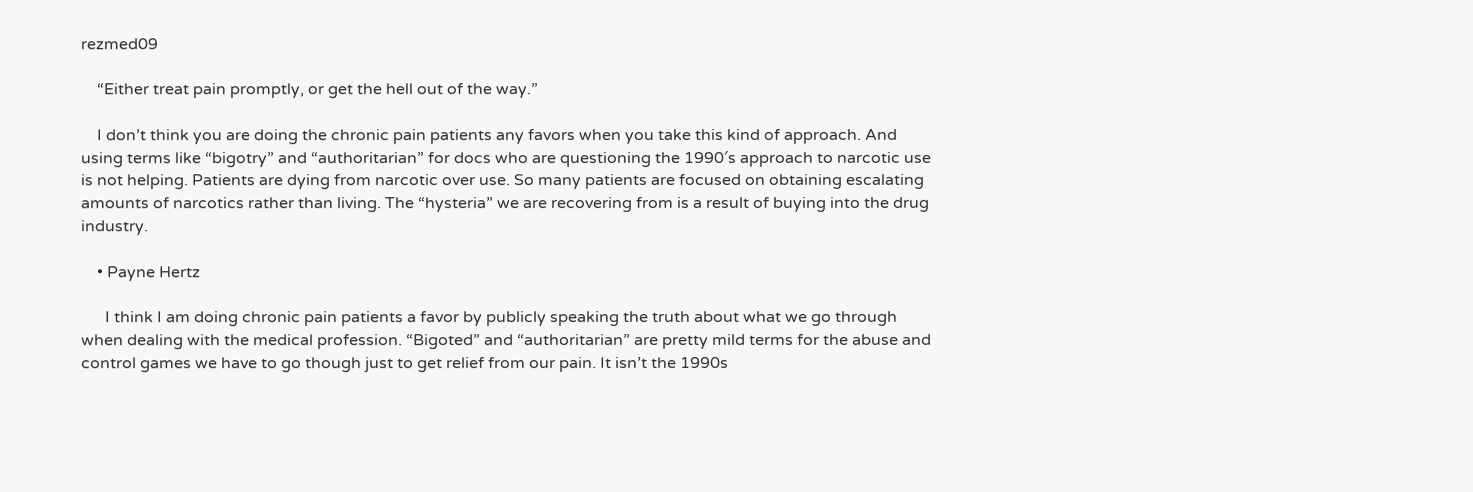rezmed09

    “Either treat pain promptly, or get the hell out of the way.”

    I don’t think you are doing the chronic pain patients any favors when you take this kind of approach. And using terms like “bigotry” and “authoritarian” for docs who are questioning the 1990′s approach to narcotic use is not helping. Patients are dying from narcotic over use. So many patients are focused on obtaining escalating amounts of narcotics rather than living. The “hysteria” we are recovering from is a result of buying into the drug industry.

    • Payne Hertz

      I think I am doing chronic pain patients a favor by publicly speaking the truth about what we go through when dealing with the medical profession. “Bigoted” and “authoritarian” are pretty mild terms for the abuse and control games we have to go though just to get relief from our pain. It isn’t the 1990s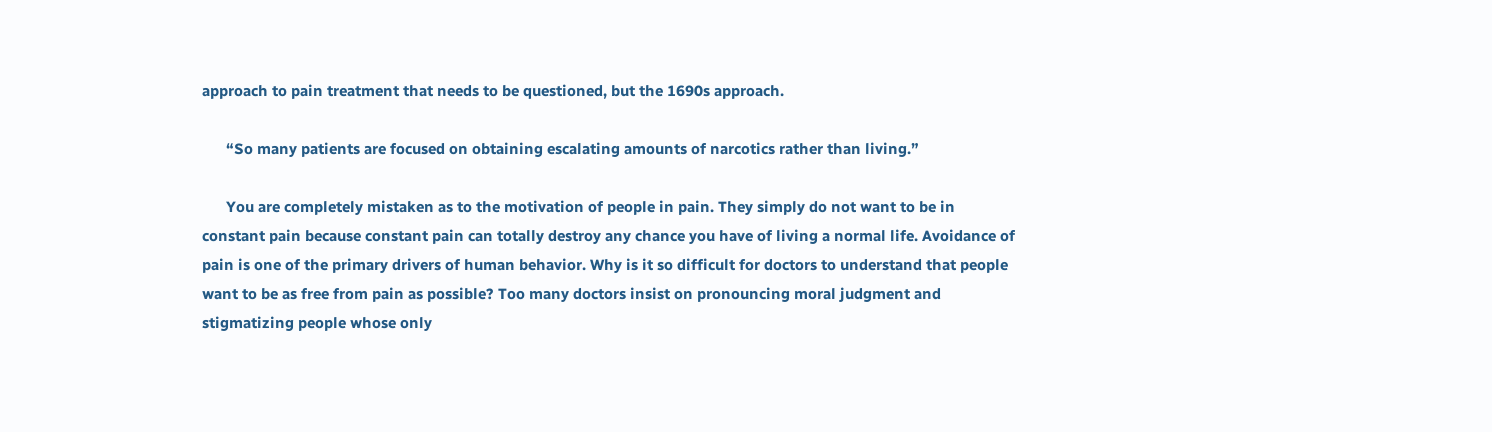approach to pain treatment that needs to be questioned, but the 1690s approach.

      “So many patients are focused on obtaining escalating amounts of narcotics rather than living.”

      You are completely mistaken as to the motivation of people in pain. They simply do not want to be in constant pain because constant pain can totally destroy any chance you have of living a normal life. Avoidance of pain is one of the primary drivers of human behavior. Why is it so difficult for doctors to understand that people want to be as free from pain as possible? Too many doctors insist on pronouncing moral judgment and stigmatizing people whose only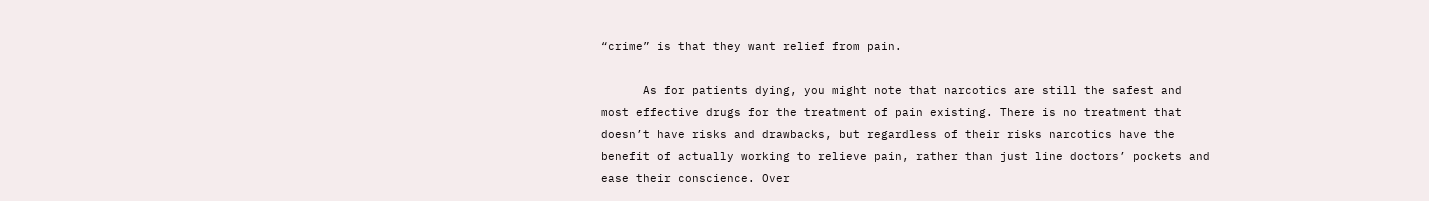“crime” is that they want relief from pain.

      As for patients dying, you might note that narcotics are still the safest and most effective drugs for the treatment of pain existing. There is no treatment that doesn’t have risks and drawbacks, but regardless of their risks narcotics have the benefit of actually working to relieve pain, rather than just line doctors’ pockets and ease their conscience. Over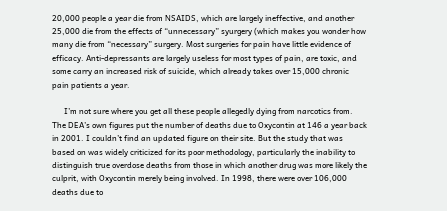20,000 people a year die from NSAIDS, which are largely ineffective, and another 25,000 die from the effects of “unnecessary” syurgery (which makes you wonder how many die from “necessary” surgery. Most surgeries for pain have little evidence of efficacy. Anti-depressants are largely useless for most types of pain, are toxic, and some carry an increased risk of suicide, which already takes over 15,000 chronic pain patients a year.

      I’m not sure where you get all these people allegedly dying from narcotics from. The DEA’s own figures put the number of deaths due to Oxycontin at 146 a year back in 2001. I couldn’t find an updated figure on their site. But the study that was based on was widely criticized for its poor methodology, particularly the inability to distinguish true overdose deaths from those in which another drug was more likely the culprit, with Oxycontin merely being involved. In 1998, there were over 106,000 deaths due to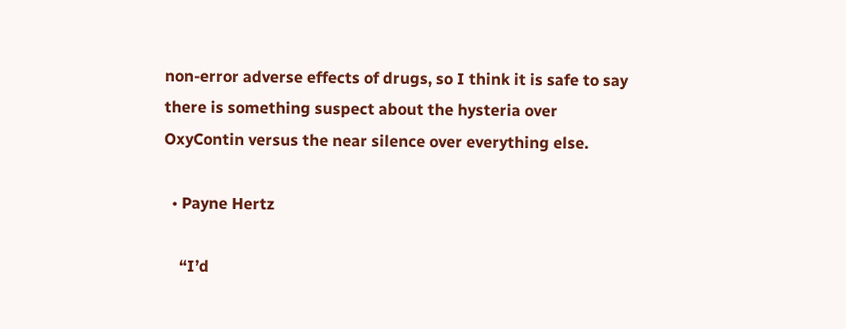non-error adverse effects of drugs, so I think it is safe to say there is something suspect about the hysteria over OxyContin versus the near silence over everything else.

  • Payne Hertz

    “I’d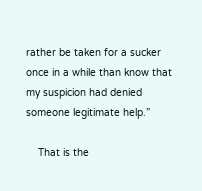rather be taken for a sucker once in a while than know that my suspicion had denied someone legitimate help.”

    That is the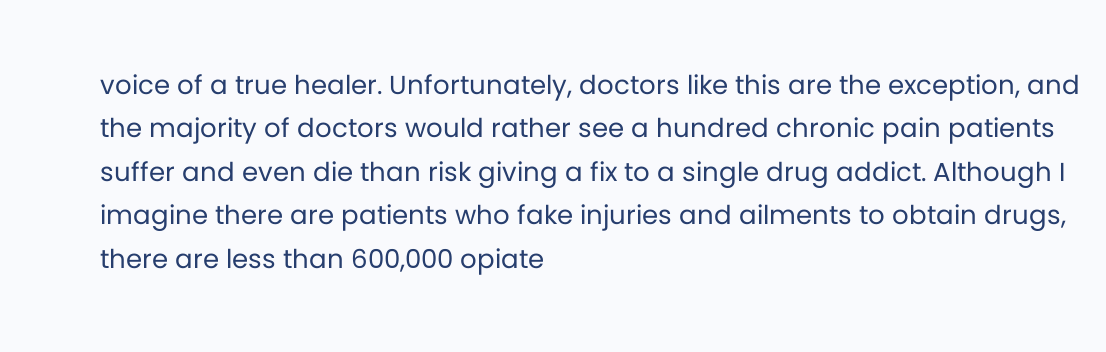voice of a true healer. Unfortunately, doctors like this are the exception, and the majority of doctors would rather see a hundred chronic pain patients suffer and even die than risk giving a fix to a single drug addict. Although I imagine there are patients who fake injuries and ailments to obtain drugs, there are less than 600,000 opiate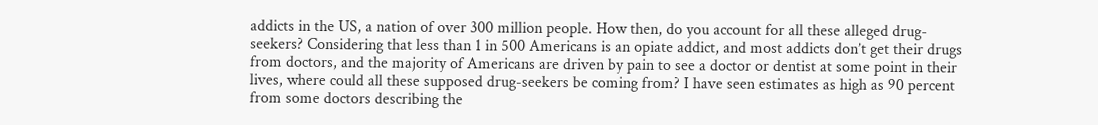addicts in the US, a nation of over 300 million people. How then, do you account for all these alleged drug-seekers? Considering that less than 1 in 500 Americans is an opiate addict, and most addicts don’t get their drugs from doctors, and the majority of Americans are driven by pain to see a doctor or dentist at some point in their lives, where could all these supposed drug-seekers be coming from? I have seen estimates as high as 90 percent from some doctors describing the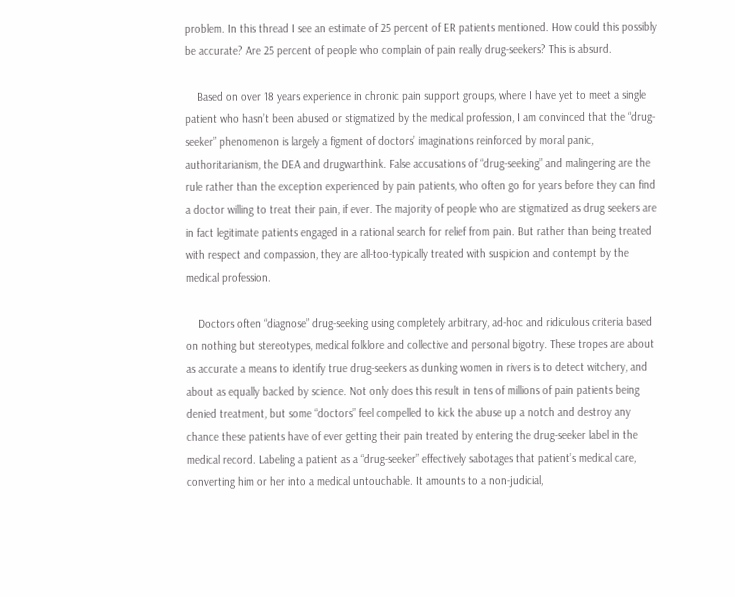problem. In this thread I see an estimate of 25 percent of ER patients mentioned. How could this possibly be accurate? Are 25 percent of people who complain of pain really drug-seekers? This is absurd.

    Based on over 18 years experience in chronic pain support groups, where I have yet to meet a single patient who hasn’t been abused or stigmatized by the medical profession, I am convinced that the “drug-seeker” phenomenon is largely a figment of doctors’ imaginations reinforced by moral panic, authoritarianism, the DEA and drugwarthink. False accusations of “drug-seeking” and malingering are the rule rather than the exception experienced by pain patients, who often go for years before they can find a doctor willing to treat their pain, if ever. The majority of people who are stigmatized as drug seekers are in fact legitimate patients engaged in a rational search for relief from pain. But rather than being treated with respect and compassion, they are all-too-typically treated with suspicion and contempt by the medical profession.

    Doctors often “diagnose” drug-seeking using completely arbitrary, ad-hoc and ridiculous criteria based on nothing but stereotypes, medical folklore and collective and personal bigotry. These tropes are about as accurate a means to identify true drug-seekers as dunking women in rivers is to detect witchery, and about as equally backed by science. Not only does this result in tens of millions of pain patients being denied treatment, but some “doctors” feel compelled to kick the abuse up a notch and destroy any chance these patients have of ever getting their pain treated by entering the drug-seeker label in the medical record. Labeling a patient as a “drug-seeker” effectively sabotages that patient’s medical care, converting him or her into a medical untouchable. It amounts to a non-judicial,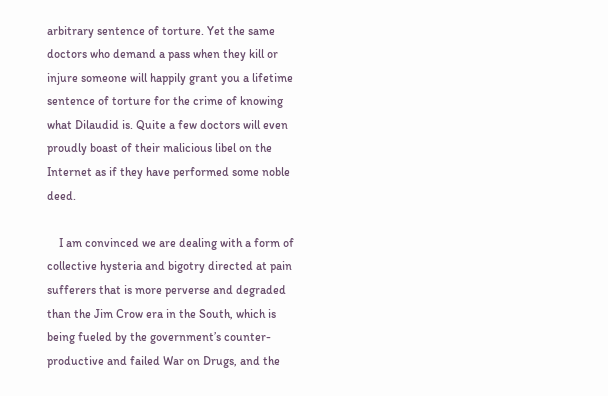arbitrary sentence of torture. Yet the same doctors who demand a pass when they kill or injure someone will happily grant you a lifetime sentence of torture for the crime of knowing what Dilaudid is. Quite a few doctors will even proudly boast of their malicious libel on the Internet as if they have performed some noble deed.

    I am convinced we are dealing with a form of collective hysteria and bigotry directed at pain sufferers that is more perverse and degraded than the Jim Crow era in the South, which is being fueled by the government’s counter-productive and failed War on Drugs, and the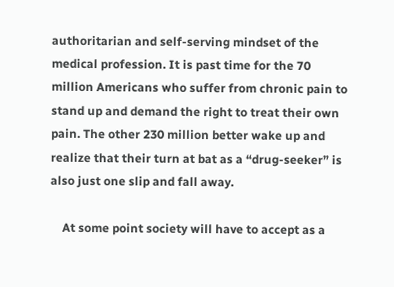authoritarian and self-serving mindset of the medical profession. It is past time for the 70 million Americans who suffer from chronic pain to stand up and demand the right to treat their own pain. The other 230 million better wake up and realize that their turn at bat as a “drug-seeker” is also just one slip and fall away.

    At some point society will have to accept as a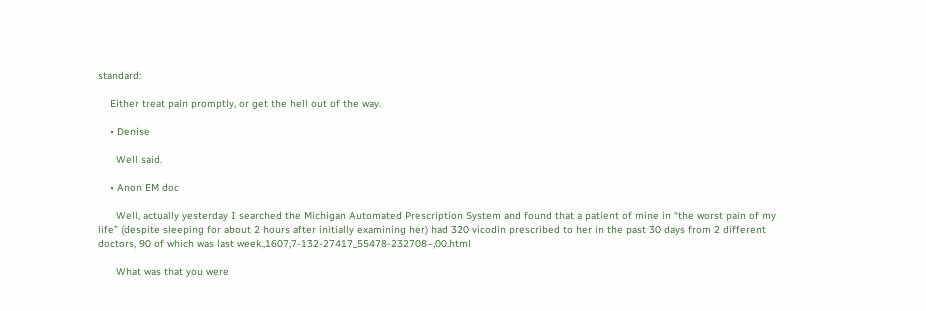standard:

    Either treat pain promptly, or get the hell out of the way.

    • Denise

      Well said.

    • Anon EM doc

      Well, actually yesterday I searched the Michigan Automated Prescription System and found that a patient of mine in “the worst pain of my life” (despite sleeping for about 2 hours after initially examining her) had 320 vicodin prescribed to her in the past 30 days from 2 different doctors, 90 of which was last week.,1607,7-132-27417_55478-232708–,00.html

      What was that you were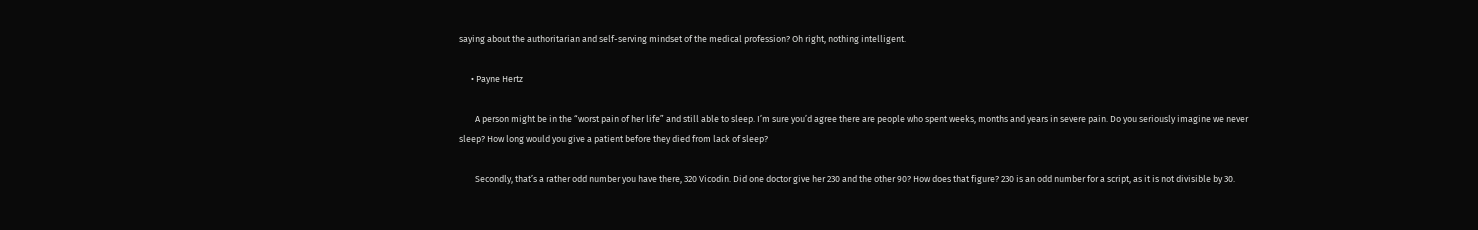saying about the authoritarian and self-serving mindset of the medical profession? Oh right, nothing intelligent.

      • Payne Hertz

        A person might be in the “worst pain of her life” and still able to sleep. I’m sure you’d agree there are people who spent weeks, months and years in severe pain. Do you seriously imagine we never sleep? How long would you give a patient before they died from lack of sleep?

        Secondly, that’s a rather odd number you have there, 320 Vicodin. Did one doctor give her 230 and the other 90? How does that figure? 230 is an odd number for a script, as it is not divisible by 30.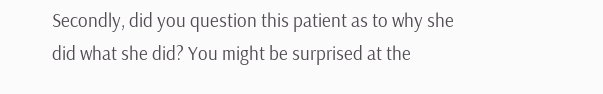Secondly, did you question this patient as to why she did what she did? You might be surprised at the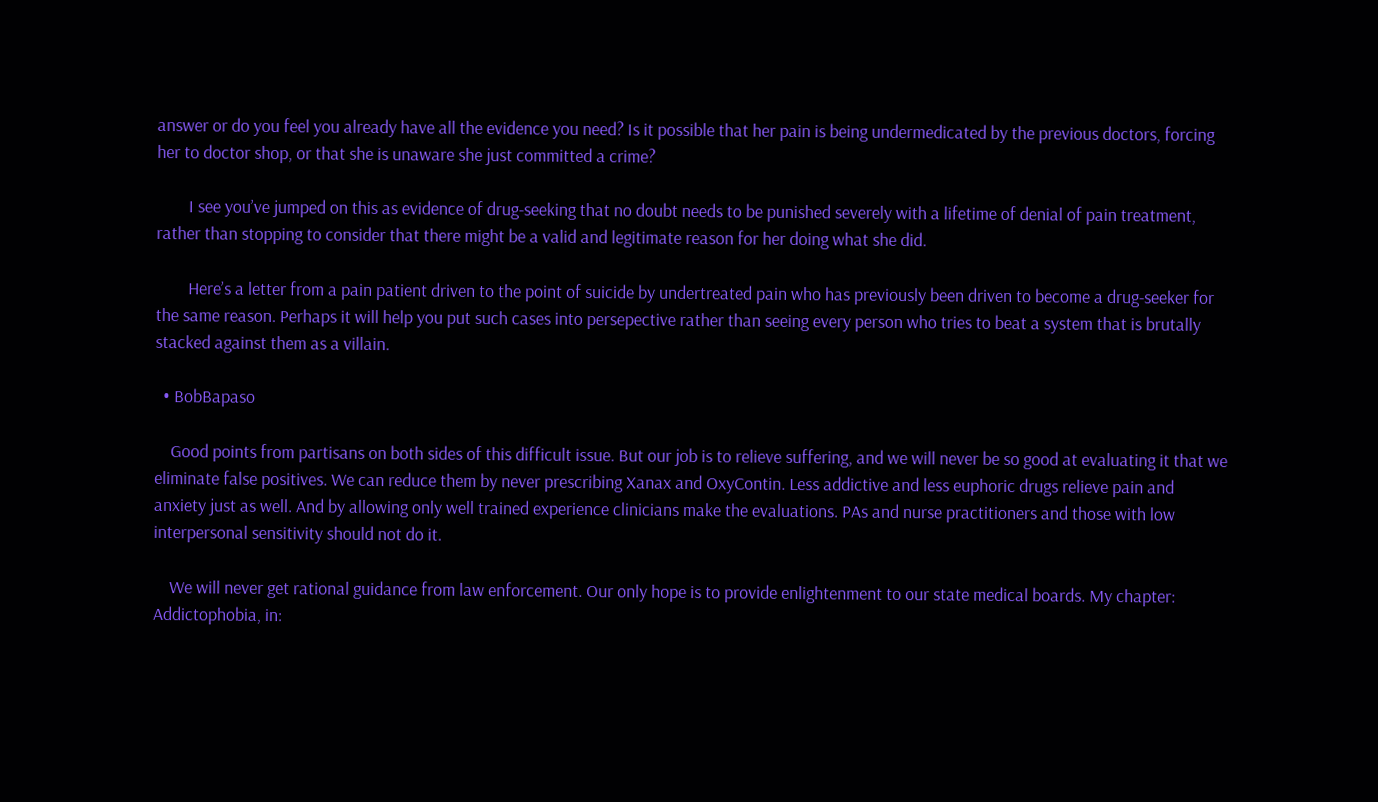answer or do you feel you already have all the evidence you need? Is it possible that her pain is being undermedicated by the previous doctors, forcing her to doctor shop, or that she is unaware she just committed a crime?

        I see you’ve jumped on this as evidence of drug-seeking that no doubt needs to be punished severely with a lifetime of denial of pain treatment, rather than stopping to consider that there might be a valid and legitimate reason for her doing what she did.

        Here’s a letter from a pain patient driven to the point of suicide by undertreated pain who has previously been driven to become a drug-seeker for the same reason. Perhaps it will help you put such cases into persepective rather than seeing every person who tries to beat a system that is brutally stacked against them as a villain.

  • BobBapaso

    Good points from partisans on both sides of this difficult issue. But our job is to relieve suffering, and we will never be so good at evaluating it that we eliminate false positives. We can reduce them by never prescribing Xanax and OxyContin. Less addictive and less euphoric drugs relieve pain and anxiety just as well. And by allowing only well trained experience clinicians make the evaluations. PAs and nurse practitioners and those with low interpersonal sensitivity should not do it.

    We will never get rational guidance from law enforcement. Our only hope is to provide enlightenment to our state medical boards. My chapter: Addictophobia, in: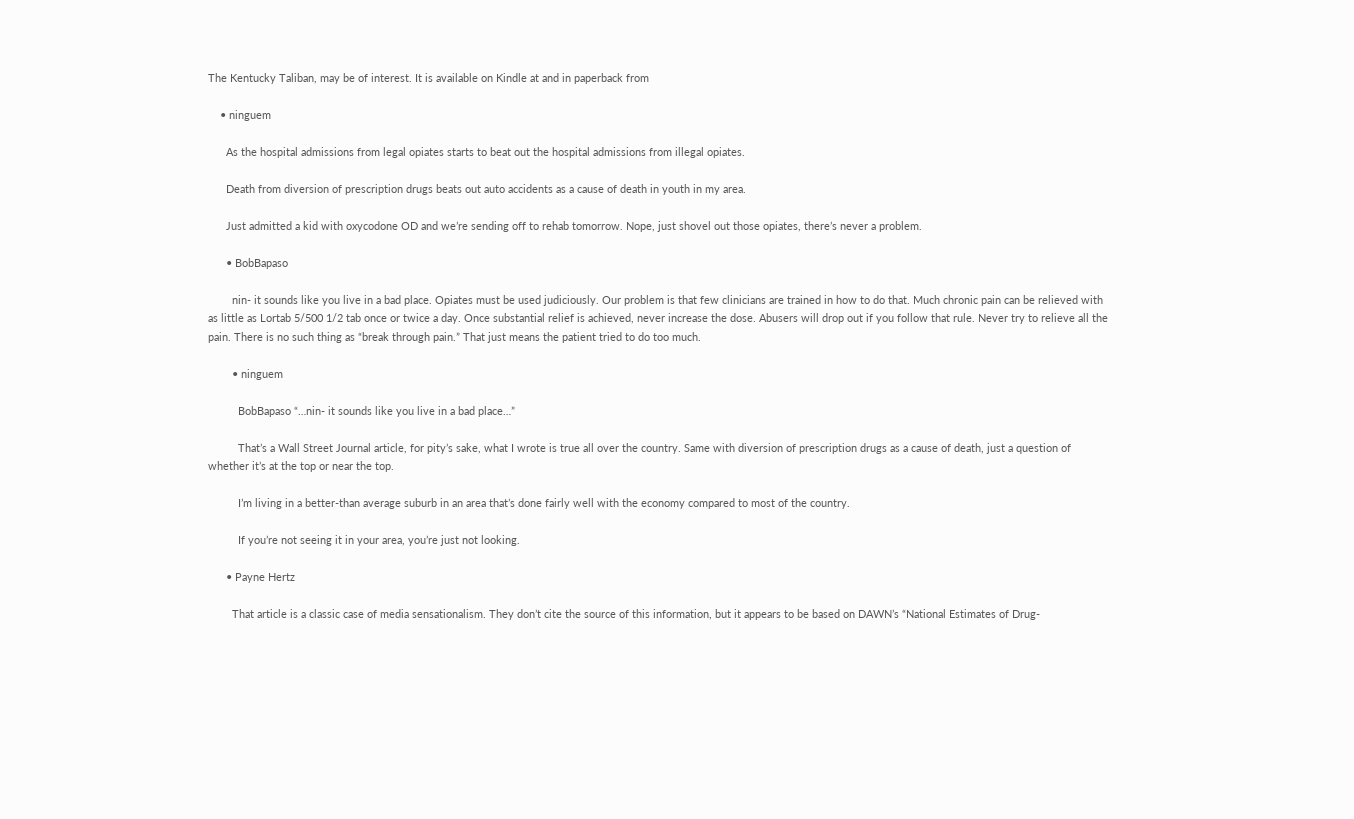The Kentucky Taliban, may be of interest. It is available on Kindle at and in paperback from

    • ninguem

      As the hospital admissions from legal opiates starts to beat out the hospital admissions from illegal opiates.

      Death from diversion of prescription drugs beats out auto accidents as a cause of death in youth in my area.

      Just admitted a kid with oxycodone OD and we’re sending off to rehab tomorrow. Nope, just shovel out those opiates, there’s never a problem.

      • BobBapaso

        nin- it sounds like you live in a bad place. Opiates must be used judiciously. Our problem is that few clinicians are trained in how to do that. Much chronic pain can be relieved with as little as Lortab 5/500 1/2 tab once or twice a day. Once substantial relief is achieved, never increase the dose. Abusers will drop out if you follow that rule. Never try to relieve all the pain. There is no such thing as “break through pain.” That just means the patient tried to do too much.

        • ninguem

          BobBapaso “…nin- it sounds like you live in a bad place…”

          That’s a Wall Street Journal article, for pity’s sake, what I wrote is true all over the country. Same with diversion of prescription drugs as a cause of death, just a question of whether it’s at the top or near the top.

          I’m living in a better-than average suburb in an area that’s done fairly well with the economy compared to most of the country.

          If you’re not seeing it in your area, you’re just not looking.

      • Payne Hertz

        That article is a classic case of media sensationalism. They don’t cite the source of this information, but it appears to be based on DAWN’s “National Estimates of Drug-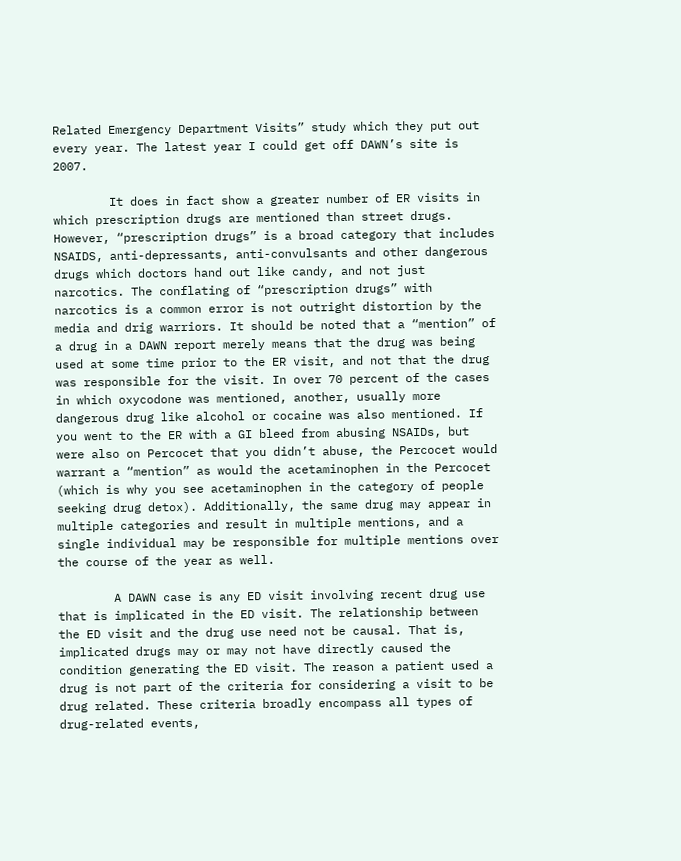Related Emergency Department Visits” study which they put out every year. The latest year I could get off DAWN’s site is 2007.

        It does in fact show a greater number of ER visits in which prescription drugs are mentioned than street drugs. However, “prescription drugs” is a broad category that includes NSAIDS, anti-depressants, anti-convulsants and other dangerous drugs which doctors hand out like candy, and not just narcotics. The conflating of “prescription drugs” with narcotics is a common error is not outright distortion by the media and drig warriors. It should be noted that a “mention” of a drug in a DAWN report merely means that the drug was being used at some time prior to the ER visit, and not that the drug was responsible for the visit. In over 70 percent of the cases in which oxycodone was mentioned, another, usually more dangerous drug like alcohol or cocaine was also mentioned. If you went to the ER with a GI bleed from abusing NSAIDs, but were also on Percocet that you didn’t abuse, the Percocet would warrant a “mention” as would the acetaminophen in the Percocet (which is why you see acetaminophen in the category of people seeking drug detox). Additionally, the same drug may appear in multiple categories and result in multiple mentions, and a single individual may be responsible for multiple mentions over the course of the year as well.

        A DAWN case is any ED visit involving recent drug use that is implicated in the ED visit. The relationship between the ED visit and the drug use need not be causal. That is, implicated drugs may or may not have directly caused the condition generating the ED visit. The reason a patient used a drug is not part of the criteria for considering a visit to be drug related. These criteria broadly encompass all types of drug-related events,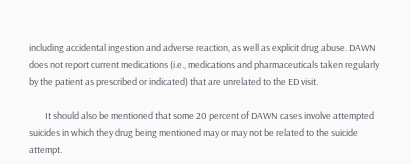including accidental ingestion and adverse reaction, as well as explicit drug abuse. DAWN does not report current medications (i.e., medications and pharmaceuticals taken regularly by the patient as prescribed or indicated) that are unrelated to the ED visit.

        It should also be mentioned that some 20 percent of DAWN cases involve attempted suicides in which they drug being mentioned may or may not be related to the suicide attempt.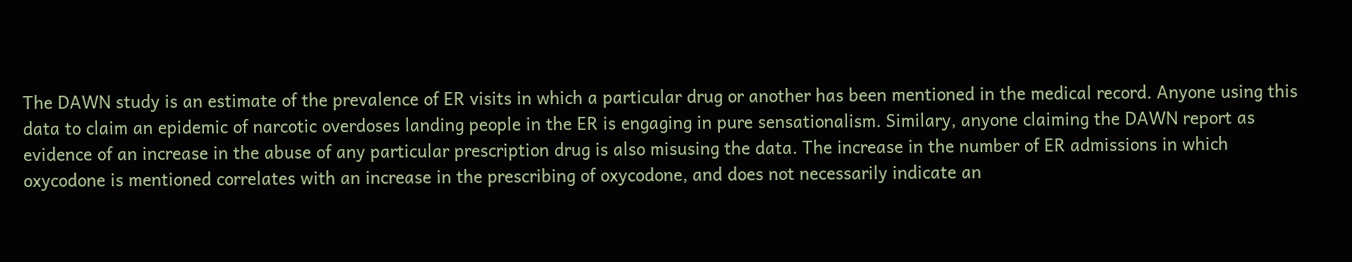The DAWN study is an estimate of the prevalence of ER visits in which a particular drug or another has been mentioned in the medical record. Anyone using this data to claim an epidemic of narcotic overdoses landing people in the ER is engaging in pure sensationalism. Similary, anyone claiming the DAWN report as evidence of an increase in the abuse of any particular prescription drug is also misusing the data. The increase in the number of ER admissions in which oxycodone is mentioned correlates with an increase in the prescribing of oxycodone, and does not necessarily indicate an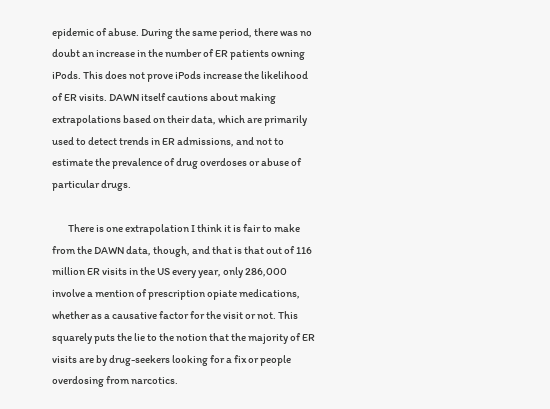epidemic of abuse. During the same period, there was no doubt an increase in the number of ER patients owning iPods. This does not prove iPods increase the likelihood of ER visits. DAWN itself cautions about making extrapolations based on their data, which are primarily used to detect trends in ER admissions, and not to estimate the prevalence of drug overdoses or abuse of particular drugs.

        There is one extrapolation I think it is fair to make from the DAWN data, though, and that is that out of 116 million ER visits in the US every year, only 286,000 involve a mention of prescription opiate medications, whether as a causative factor for the visit or not. This squarely puts the lie to the notion that the majority of ER visits are by drug-seekers looking for a fix or people overdosing from narcotics.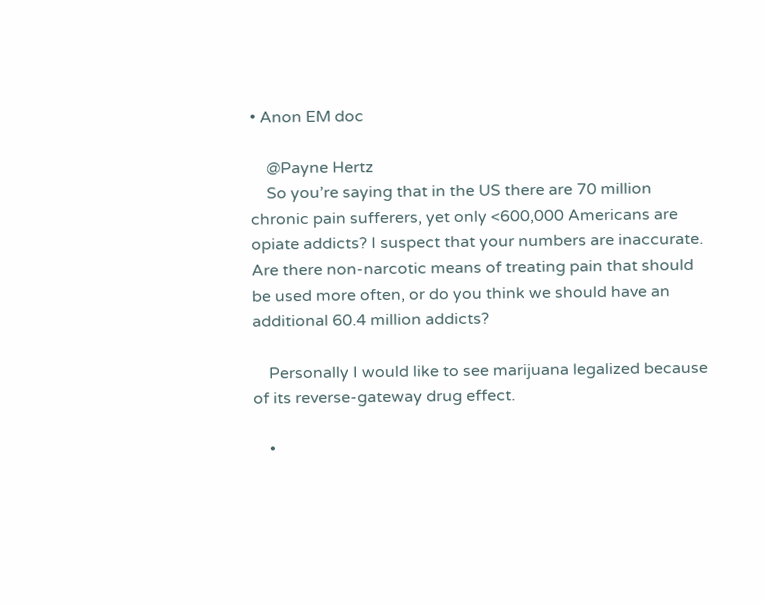• Anon EM doc

    @Payne Hertz
    So you’re saying that in the US there are 70 million chronic pain sufferers, yet only <600,000 Americans are opiate addicts? I suspect that your numbers are inaccurate. Are there non-narcotic means of treating pain that should be used more often, or do you think we should have an additional 60.4 million addicts?

    Personally I would like to see marijuana legalized because of its reverse-gateway drug effect.

    •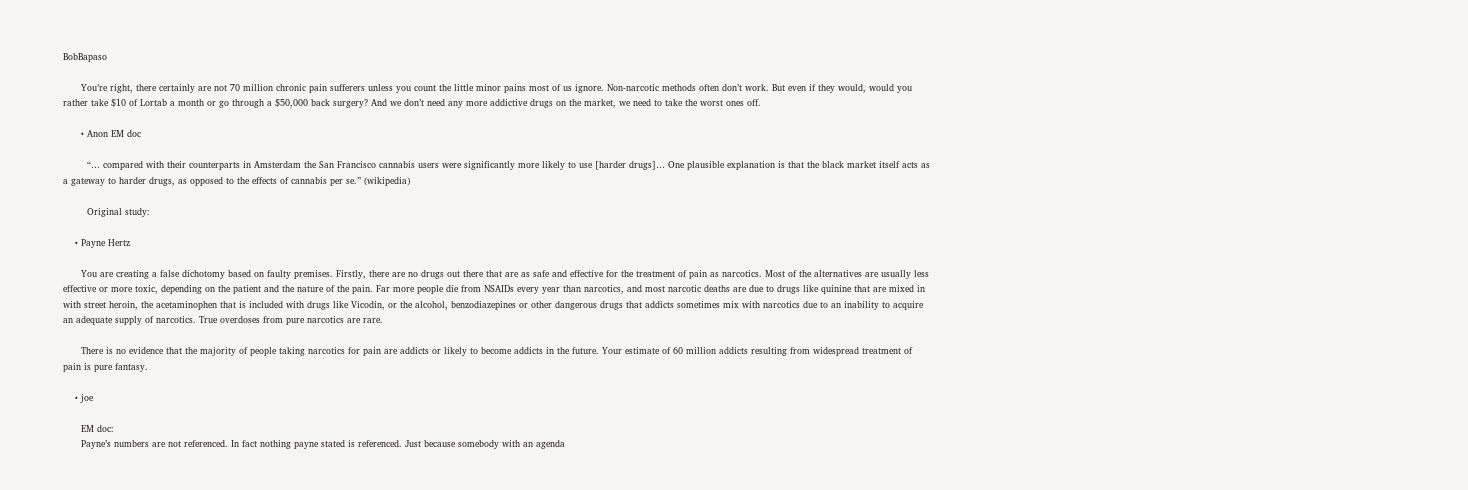BobBapaso

      You’re right, there certainly are not 70 million chronic pain sufferers unless you count the little minor pains most of us ignore. Non-narcotic methods often don’t work. But even if they would, would you rather take $10 of Lortab a month or go through a $50,000 back surgery? And we don’t need any more addictive drugs on the market, we need to take the worst ones off.

      • Anon EM doc

        “… compared with their counterparts in Amsterdam the San Francisco cannabis users were significantly more likely to use [harder drugs]… One plausible explanation is that the black market itself acts as a gateway to harder drugs, as opposed to the effects of cannabis per se.” (wikipedia)

        Original study:

    • Payne Hertz

      You are creating a false dichotomy based on faulty premises. Firstly, there are no drugs out there that are as safe and effective for the treatment of pain as narcotics. Most of the alternatives are usually less effective or more toxic, depending on the patient and the nature of the pain. Far more people die from NSAIDs every year than narcotics, and most narcotic deaths are due to drugs like quinine that are mixed in with street heroin, the acetaminophen that is included with drugs like Vicodin, or the alcohol, benzodiazepines or other dangerous drugs that addicts sometimes mix with narcotics due to an inability to acquire an adequate supply of narcotics. True overdoses from pure narcotics are rare.

      There is no evidence that the majority of people taking narcotics for pain are addicts or likely to become addicts in the future. Your estimate of 60 million addicts resulting from widespread treatment of pain is pure fantasy.

    • joe

      EM doc:
      Payne’s numbers are not referenced. In fact nothing payne stated is referenced. Just because somebody with an agenda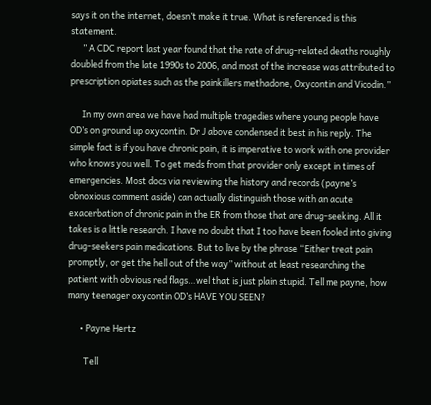says it on the internet, doesn’t make it true. What is referenced is this statement.
      ” A CDC report last year found that the rate of drug-related deaths roughly doubled from the late 1990s to 2006, and most of the increase was attributed to prescription opiates such as the painkillers methadone, Oxycontin and Vicodin.”

      In my own area we have had multiple tragedies where young people have OD’s on ground up oxycontin. Dr J above condensed it best in his reply. The simple fact is if you have chronic pain, it is imperative to work with one provider who knows you well. To get meds from that provider only except in times of emergencies. Most docs via reviewing the history and records (payne’s obnoxious comment aside) can actually distinguish those with an acute exacerbation of chronic pain in the ER from those that are drug-seeking. All it takes is a little research. I have no doubt that I too have been fooled into giving drug-seekers pain medications. But to live by the phrase “Either treat pain promptly, or get the hell out of the way” without at least researching the patient with obvious red flags…wel that is just plain stupid. Tell me payne, how many teenager oxycontin OD’s HAVE YOU SEEN?

      • Payne Hertz

        Tell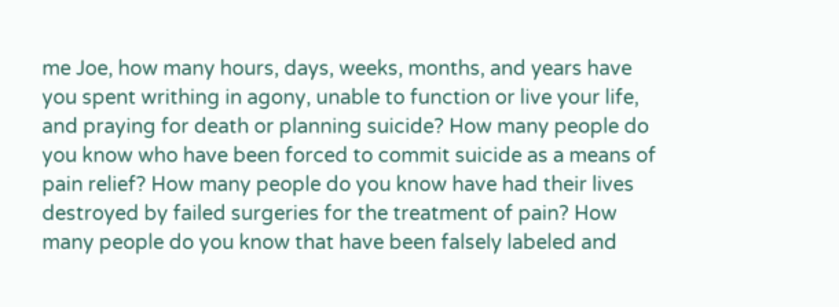me Joe, how many hours, days, weeks, months, and years have you spent writhing in agony, unable to function or live your life, and praying for death or planning suicide? How many people do you know who have been forced to commit suicide as a means of pain relief? How many people do you know have had their lives destroyed by failed surgeries for the treatment of pain? How many people do you know that have been falsely labeled and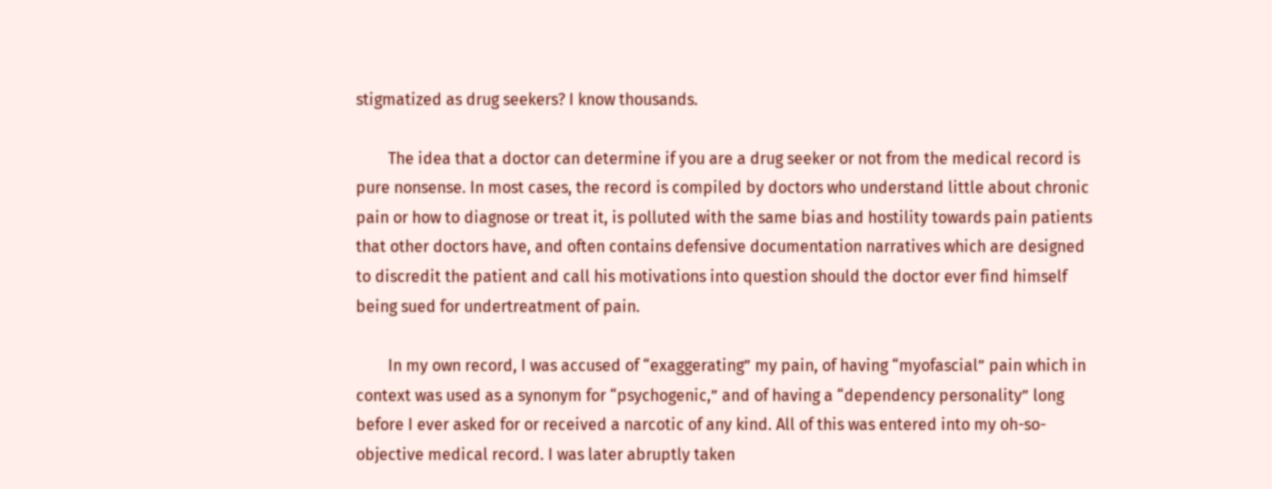stigmatized as drug seekers? I know thousands.

        The idea that a doctor can determine if you are a drug seeker or not from the medical record is pure nonsense. In most cases, the record is compiled by doctors who understand little about chronic pain or how to diagnose or treat it, is polluted with the same bias and hostility towards pain patients that other doctors have, and often contains defensive documentation narratives which are designed to discredit the patient and call his motivations into question should the doctor ever find himself being sued for undertreatment of pain.

        In my own record, I was accused of “exaggerating” my pain, of having “myofascial” pain which in context was used as a synonym for “psychogenic,” and of having a “dependency personality” long before I ever asked for or received a narcotic of any kind. All of this was entered into my oh-so-objective medical record. I was later abruptly taken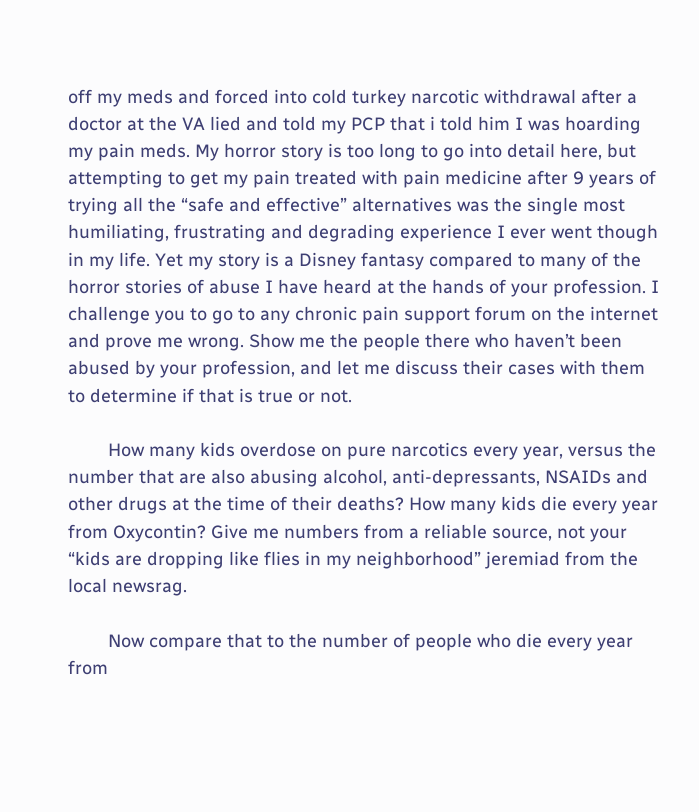off my meds and forced into cold turkey narcotic withdrawal after a doctor at the VA lied and told my PCP that i told him I was hoarding my pain meds. My horror story is too long to go into detail here, but attempting to get my pain treated with pain medicine after 9 years of trying all the “safe and effective” alternatives was the single most humiliating, frustrating and degrading experience I ever went though in my life. Yet my story is a Disney fantasy compared to many of the horror stories of abuse I have heard at the hands of your profession. I challenge you to go to any chronic pain support forum on the internet and prove me wrong. Show me the people there who haven’t been abused by your profession, and let me discuss their cases with them to determine if that is true or not.

        How many kids overdose on pure narcotics every year, versus the number that are also abusing alcohol, anti-depressants, NSAIDs and other drugs at the time of their deaths? How many kids die every year from Oxycontin? Give me numbers from a reliable source, not your “kids are dropping like flies in my neighborhood” jeremiad from the local newsrag.

        Now compare that to the number of people who die every year from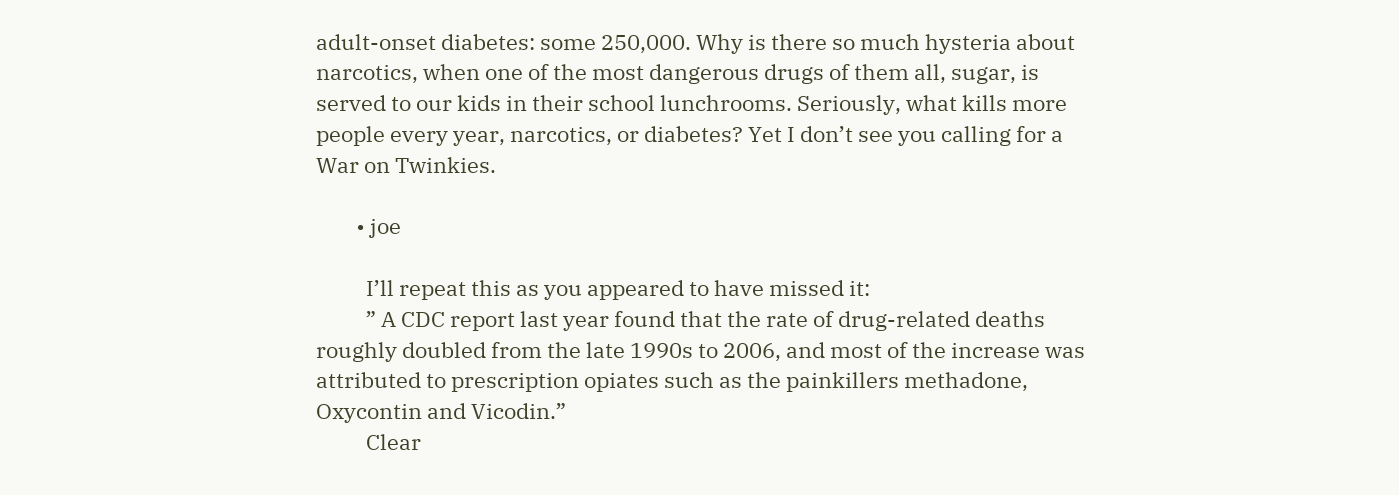adult-onset diabetes: some 250,000. Why is there so much hysteria about narcotics, when one of the most dangerous drugs of them all, sugar, is served to our kids in their school lunchrooms. Seriously, what kills more people every year, narcotics, or diabetes? Yet I don’t see you calling for a War on Twinkies.

        • joe

          I’ll repeat this as you appeared to have missed it:
          ” A CDC report last year found that the rate of drug-related deaths roughly doubled from the late 1990s to 2006, and most of the increase was attributed to prescription opiates such as the painkillers methadone, Oxycontin and Vicodin.”
          Clear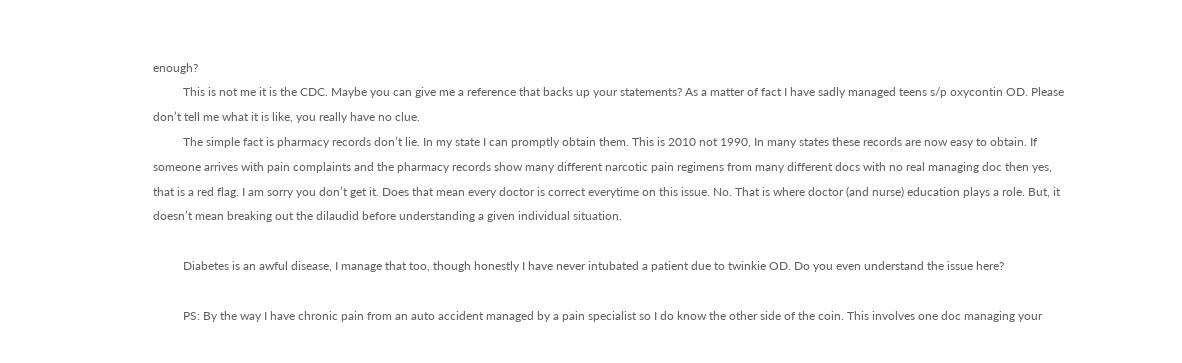enough?
          This is not me it is the CDC. Maybe you can give me a reference that backs up your statements? As a matter of fact I have sadly managed teens s/p oxycontin OD. Please don’t tell me what it is like, you really have no clue.
          The simple fact is pharmacy records don’t lie. In my state I can promptly obtain them. This is 2010 not 1990, In many states these records are now easy to obtain. If someone arrives with pain complaints and the pharmacy records show many different narcotic pain regimens from many different docs with no real managing doc then yes, that is a red flag. I am sorry you don’t get it. Does that mean every doctor is correct everytime on this issue. No. That is where doctor (and nurse) education plays a role. But, it doesn’t mean breaking out the dilaudid before understanding a given individual situation.

          Diabetes is an awful disease, I manage that too, though honestly I have never intubated a patient due to twinkie OD. Do you even understand the issue here?

          PS: By the way I have chronic pain from an auto accident managed by a pain specialist so I do know the other side of the coin. This involves one doc managing your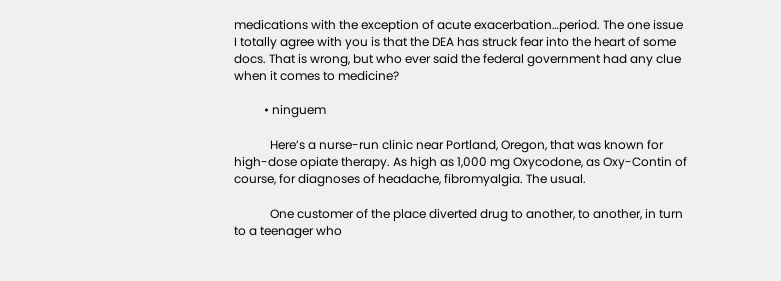medications with the exception of acute exacerbation…period. The one issue I totally agree with you is that the DEA has struck fear into the heart of some docs. That is wrong, but who ever said the federal government had any clue when it comes to medicine?

          • ninguem

            Here’s a nurse-run clinic near Portland, Oregon, that was known for high-dose opiate therapy. As high as 1,000 mg Oxycodone, as Oxy-Contin of course, for diagnoses of headache, fibromyalgia. The usual.

            One customer of the place diverted drug to another, to another, in turn to a teenager who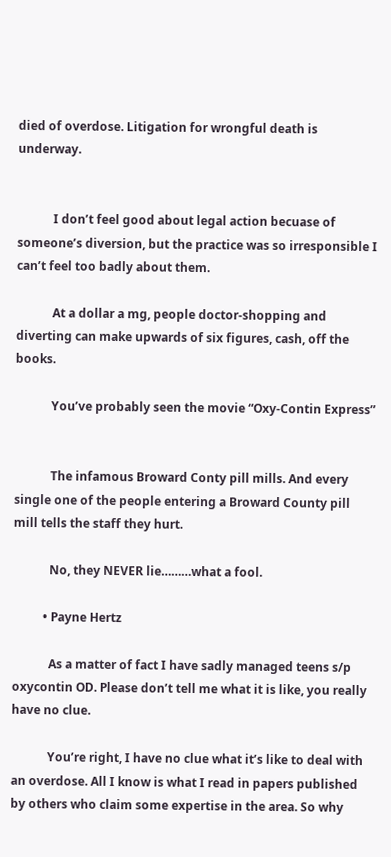died of overdose. Litigation for wrongful death is underway.


            I don’t feel good about legal action becuase of someone’s diversion, but the practice was so irresponsible I can’t feel too badly about them.

            At a dollar a mg, people doctor-shopping and diverting can make upwards of six figures, cash, off the books.

            You’ve probably seen the movie “Oxy-Contin Express”


            The infamous Broward Conty pill mills. And every single one of the people entering a Broward County pill mill tells the staff they hurt.

            No, they NEVER lie………what a fool.

          • Payne Hertz

            As a matter of fact I have sadly managed teens s/p oxycontin OD. Please don’t tell me what it is like, you really have no clue.

            You’re right, I have no clue what it’s like to deal with an overdose. All I know is what I read in papers published by others who claim some expertise in the area. So why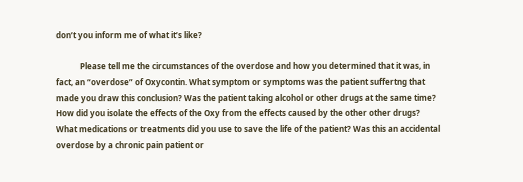don’t you inform me of what it’s like?

            Please tell me the circumstances of the overdose and how you determined that it was, in fact, an “overdose” of Oxycontin. What symptom or symptoms was the patient suffertng that made you draw this conclusion? Was the patient taking alcohol or other drugs at the same time? How did you isolate the effects of the Oxy from the effects caused by the other other drugs? What medications or treatments did you use to save the life of the patient? Was this an accidental overdose by a chronic pain patient or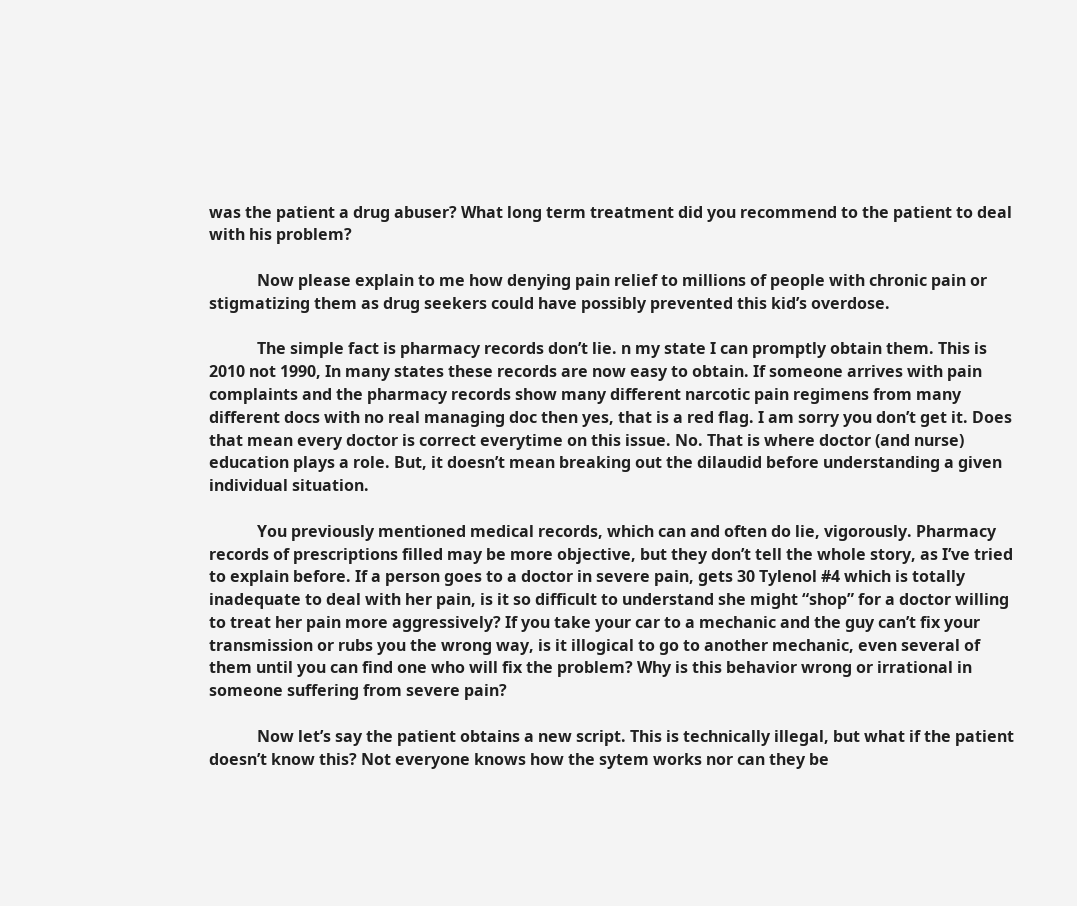was the patient a drug abuser? What long term treatment did you recommend to the patient to deal with his problem?

            Now please explain to me how denying pain relief to millions of people with chronic pain or stigmatizing them as drug seekers could have possibly prevented this kid’s overdose.

            The simple fact is pharmacy records don’t lie. n my state I can promptly obtain them. This is 2010 not 1990, In many states these records are now easy to obtain. If someone arrives with pain complaints and the pharmacy records show many different narcotic pain regimens from many different docs with no real managing doc then yes, that is a red flag. I am sorry you don’t get it. Does that mean every doctor is correct everytime on this issue. No. That is where doctor (and nurse) education plays a role. But, it doesn’t mean breaking out the dilaudid before understanding a given individual situation.

            You previously mentioned medical records, which can and often do lie, vigorously. Pharmacy records of prescriptions filled may be more objective, but they don’t tell the whole story, as I’ve tried to explain before. If a person goes to a doctor in severe pain, gets 30 Tylenol #4 which is totally inadequate to deal with her pain, is it so difficult to understand she might “shop” for a doctor willing to treat her pain more aggressively? If you take your car to a mechanic and the guy can’t fix your transmission or rubs you the wrong way, is it illogical to go to another mechanic, even several of them until you can find one who will fix the problem? Why is this behavior wrong or irrational in someone suffering from severe pain?

            Now let’s say the patient obtains a new script. This is technically illegal, but what if the patient doesn’t know this? Not everyone knows how the sytem works nor can they be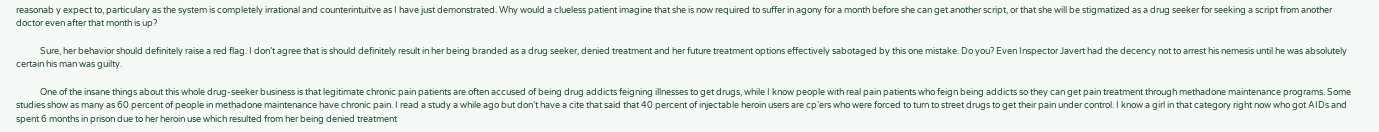reasonab y expect to, particulary as the system is completely irrational and counterintuitve as I have just demonstrated. Why would a clueless patient imagine that she is now required to suffer in agony for a month before she can get another script, or that she will be stigmatized as a drug seeker for seeking a script from another doctor even after that month is up?

            Sure, her behavior should definitely raise a red flag. I don’t agree that is should definitely result in her being branded as a drug seeker, denied treatment and her future treatment options effectively sabotaged by this one mistake. Do you? Even Inspector Javert had the decency not to arrest his nemesis until he was absolutely certain his man was guilty.

            One of the insane things about this whole drug-seeker business is that legitimate chronic pain patients are often accused of being drug addicts feigning illnesses to get drugs, while I know people with real pain patients who feign being addicts so they can get pain treatment through methadone maintenance programs. Some studies show as many as 60 percent of people in methadone maintenance have chronic pain. I read a study a while ago but don’t have a cite that said that 40 percent of injectable heroin users are cp’ers who were forced to turn to street drugs to get their pain under control. I know a girl in that category right now who got AIDs and spent 6 months in prison due to her heroin use which resulted from her being denied treatment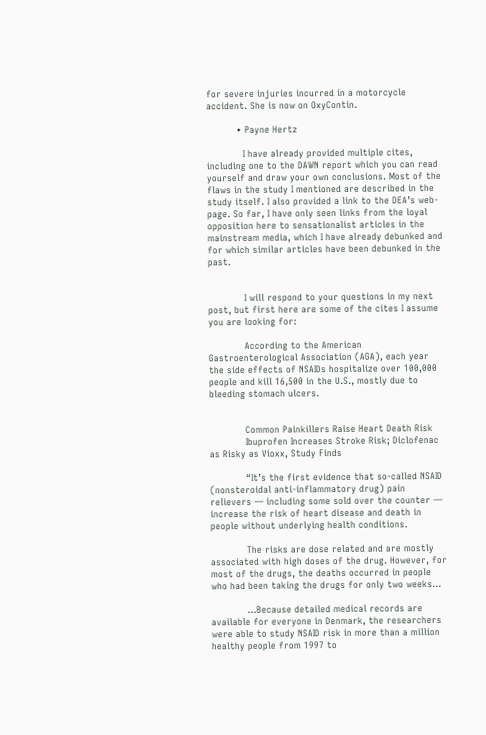for severe injuries incurred in a motorcycle accident. She is now on OxyContin.

          • Payne Hertz

            I have already provided multiple cites, including one to the DAWN report which you can read yourself and draw your own conclusions. Most of the flaws in the study I mentioned are described in the study itself. I also provided a link to the DEA’s web-page. So far, I have only seen links from the loyal opposition here to sensationalist articles in the mainstream media, which I have already debunked and for which similar articles have been debunked in the past.


            I will respond to your questions in my next post, but first here are some of the cites I assume you are looking for:

            According to the American Gastroenterological Association (AGA), each year the side effects of NSAIDs hospitalize over 100,000 people and kill 16,500 in the U.S., mostly due to bleeding stomach ulcers.


            Common Painkillers Raise Heart Death Risk
            Ibuprofen Increases Stroke Risk; Diclofenac as Risky as Vioxx, Study Finds

            “It’s the first evidence that so-called NSAID (nonsteroidal anti-inflammatory drug) pain relievers — including some sold over the counter — increase the risk of heart disease and death in people without underlying health conditions.

            The risks are dose related and are mostly associated with high doses of the drug. However, for most of the drugs, the deaths occurred in people who had been taking the drugs for only two weeks…

            …Because detailed medical records are available for everyone in Denmark, the researchers were able to study NSAID risk in more than a million healthy people from 1997 to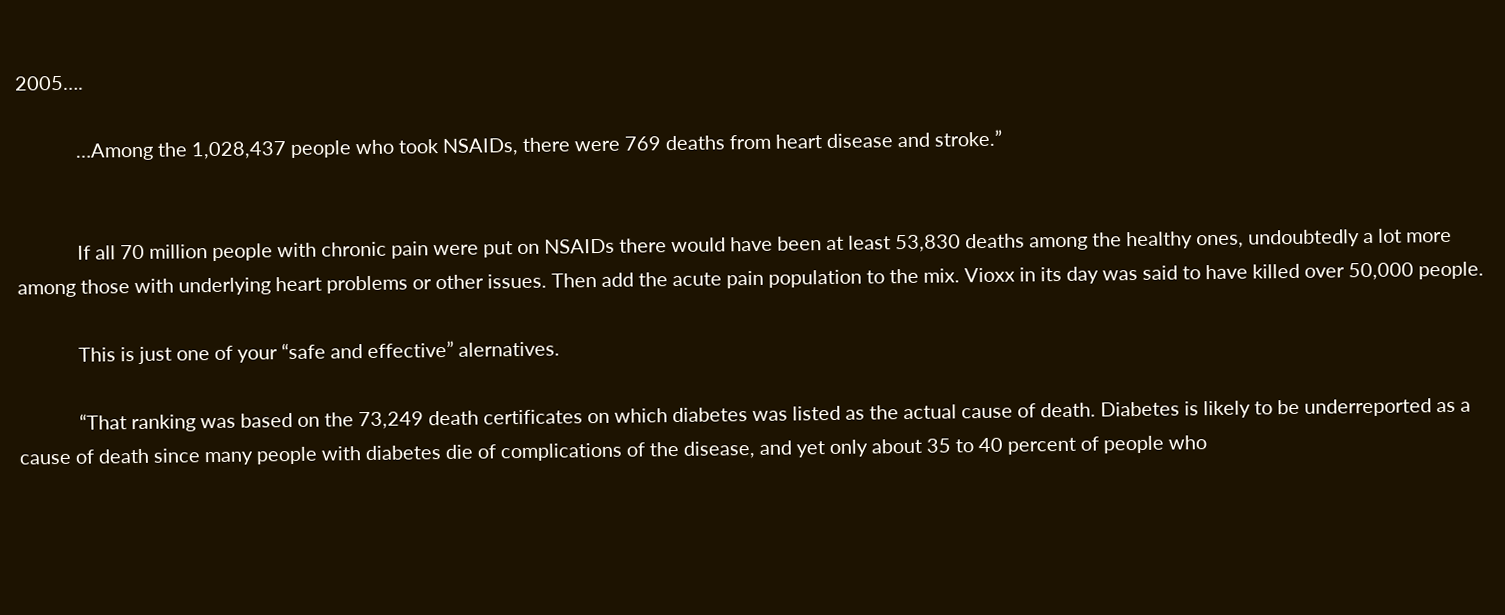2005….

            …Among the 1,028,437 people who took NSAIDs, there were 769 deaths from heart disease and stroke.”


            If all 70 million people with chronic pain were put on NSAIDs there would have been at least 53,830 deaths among the healthy ones, undoubtedly a lot more among those with underlying heart problems or other issues. Then add the acute pain population to the mix. Vioxx in its day was said to have killed over 50,000 people.

            This is just one of your “safe and effective” alernatives.

            “That ranking was based on the 73,249 death certificates on which diabetes was listed as the actual cause of death. Diabetes is likely to be underreported as a cause of death since many people with diabetes die of complications of the disease, and yet only about 35 to 40 percent of people who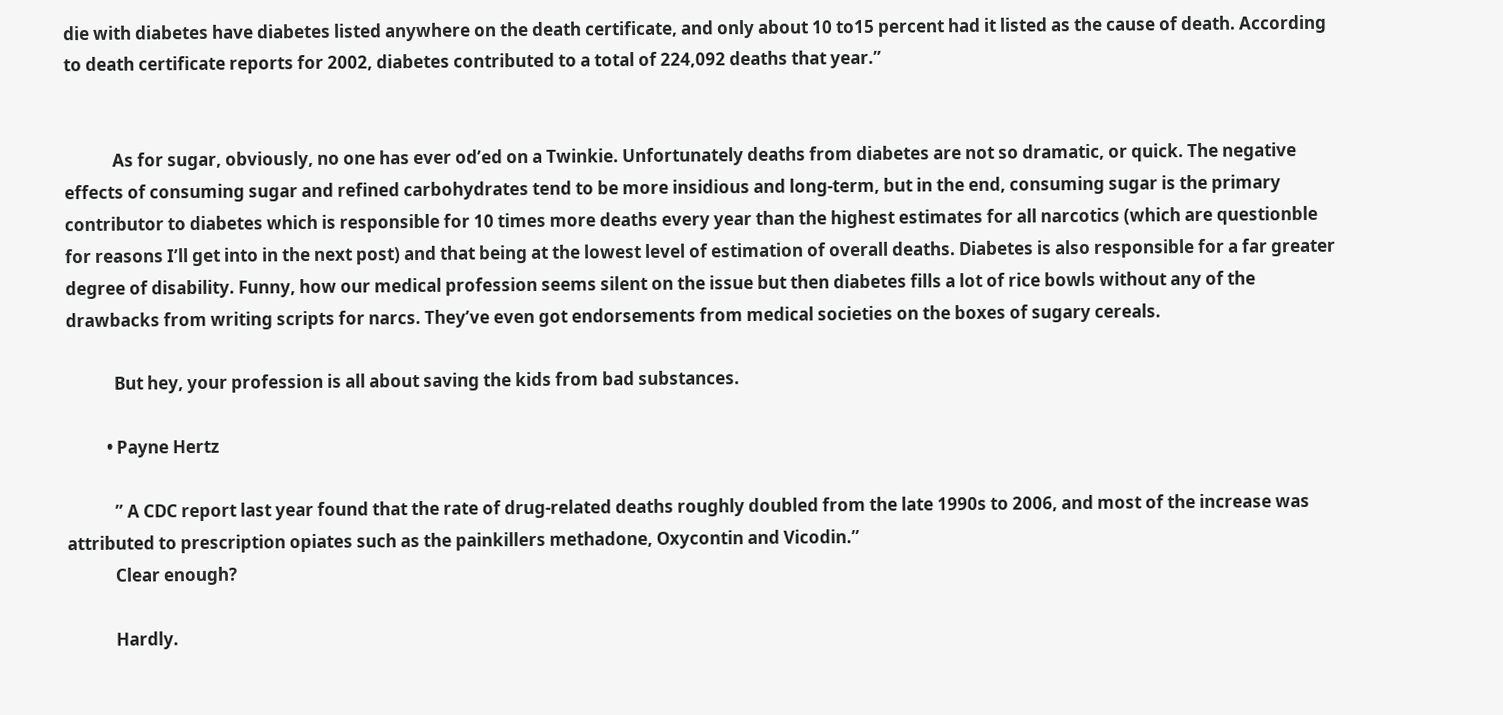die with diabetes have diabetes listed anywhere on the death certificate, and only about 10 to15 percent had it listed as the cause of death. According to death certificate reports for 2002, diabetes contributed to a total of 224,092 deaths that year.”


            As for sugar, obviously, no one has ever od’ed on a Twinkie. Unfortunately deaths from diabetes are not so dramatic, or quick. The negative effects of consuming sugar and refined carbohydrates tend to be more insidious and long-term, but in the end, consuming sugar is the primary contributor to diabetes which is responsible for 10 times more deaths every year than the highest estimates for all narcotics (which are questionble for reasons I’ll get into in the next post) and that being at the lowest level of estimation of overall deaths. Diabetes is also responsible for a far greater degree of disability. Funny, how our medical profession seems silent on the issue but then diabetes fills a lot of rice bowls without any of the drawbacks from writing scripts for narcs. They’ve even got endorsements from medical societies on the boxes of sugary cereals.

            But hey, your profession is all about saving the kids from bad substances.

          • Payne Hertz

            ” A CDC report last year found that the rate of drug-related deaths roughly doubled from the late 1990s to 2006, and most of the increase was attributed to prescription opiates such as the painkillers methadone, Oxycontin and Vicodin.”
            Clear enough?

            Hardly.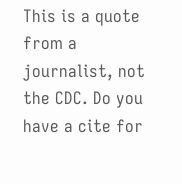This is a quote from a journalist, not the CDC. Do you have a cite for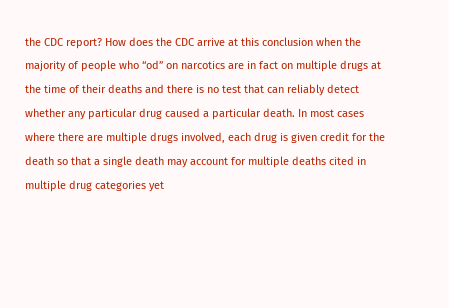the CDC report? How does the CDC arrive at this conclusion when the majority of people who “od” on narcotics are in fact on multiple drugs at the time of their deaths and there is no test that can reliably detect whether any particular drug caused a particular death. In most cases where there are multiple drugs involved, each drug is given credit for the death so that a single death may account for multiple deaths cited in multiple drug categories yet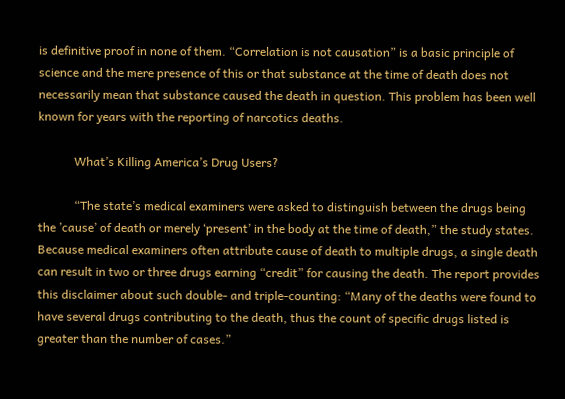is definitive proof in none of them. “Correlation is not causation” is a basic principle of science and the mere presence of this or that substance at the time of death does not necessarily mean that substance caused the death in question. This problem has been well known for years with the reporting of narcotics deaths.

            What’s Killing America’s Drug Users?

            “The state’s medical examiners were asked to distinguish between the drugs being the ’cause’ of death or merely ‘present’ in the body at the time of death,” the study states. Because medical examiners often attribute cause of death to multiple drugs, a single death can result in two or three drugs earning “credit” for causing the death. The report provides this disclaimer about such double- and triple-counting: “Many of the deaths were found to have several drugs contributing to the death, thus the count of specific drugs listed is greater than the number of cases.”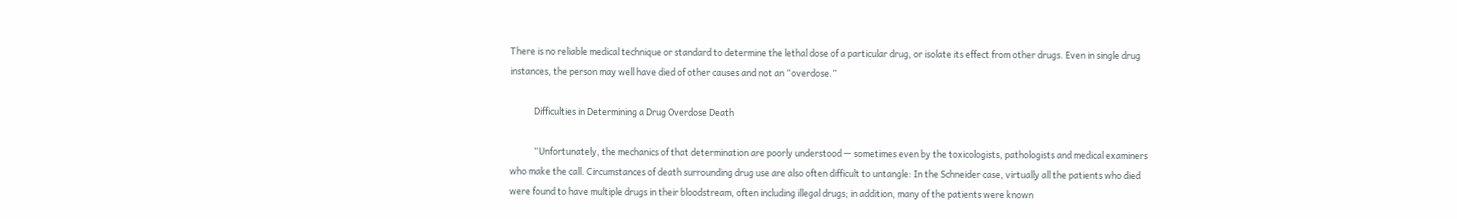There is no reliable medical technique or standard to determine the lethal dose of a particular drug, or isolate its effect from other drugs. Even in single drug instances, the person may well have died of other causes and not an “overdose.”

            Difficulties in Determining a Drug Overdose Death

            “Unfortunately, the mechanics of that determination are poorly understood — sometimes even by the toxicologists, pathologists and medical examiners who make the call. Circumstances of death surrounding drug use are also often difficult to untangle: In the Schneider case, virtually all the patients who died were found to have multiple drugs in their bloodstream, often including illegal drugs; in addition, many of the patients were known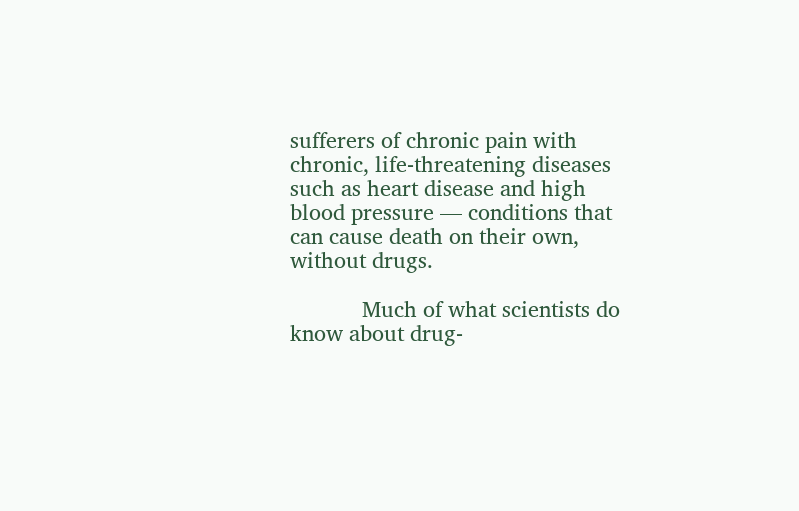sufferers of chronic pain with chronic, life-threatening diseases such as heart disease and high blood pressure — conditions that can cause death on their own, without drugs.

            Much of what scientists do know about drug-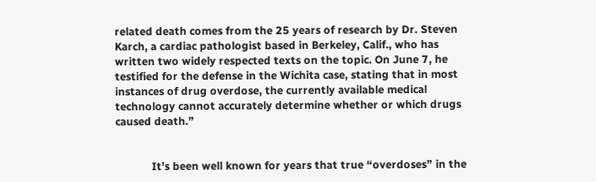related death comes from the 25 years of research by Dr. Steven Karch, a cardiac pathologist based in Berkeley, Calif., who has written two widely respected texts on the topic. On June 7, he testified for the defense in the Wichita case, stating that in most instances of drug overdose, the currently available medical technology cannot accurately determine whether or which drugs caused death.”


            It’s been well known for years that true “overdoses” in the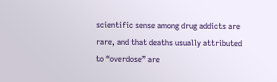scientific sense among drug addicts are rare, and that deaths usually attributed to “overdose” are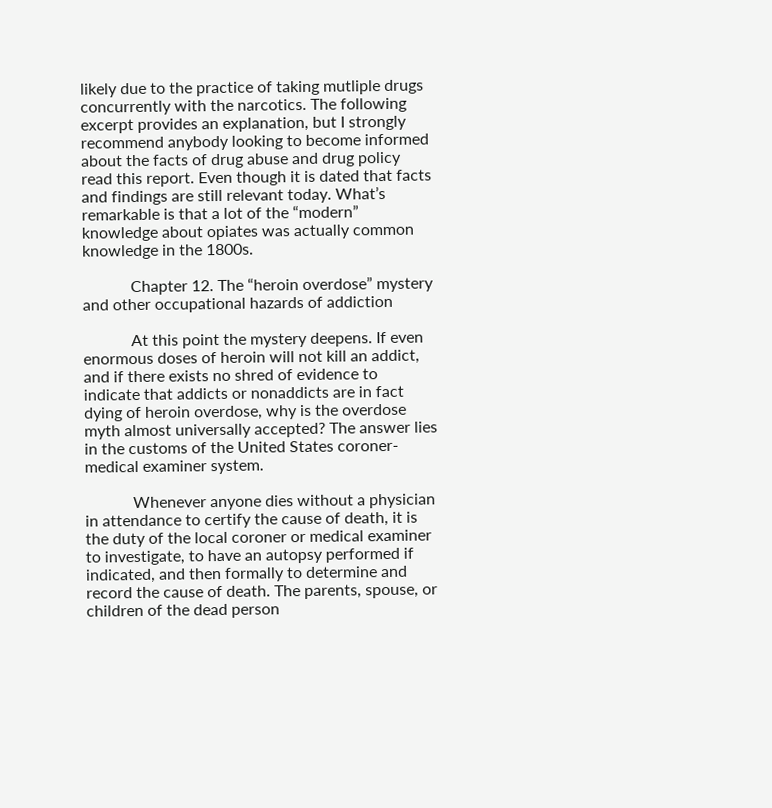likely due to the practice of taking mutliple drugs concurrently with the narcotics. The following excerpt provides an explanation, but I strongly recommend anybody looking to become informed about the facts of drug abuse and drug policy read this report. Even though it is dated that facts and findings are still relevant today. What’s remarkable is that a lot of the “modern” knowledge about opiates was actually common knowledge in the 1800s.

            Chapter 12. The “heroin overdose” mystery and other occupational hazards of addiction

            At this point the mystery deepens. If even enormous doses of heroin will not kill an addict, and if there exists no shred of evidence to indicate that addicts or nonaddicts are in fact dying of heroin overdose, why is the overdose myth almost universally accepted? The answer lies in the customs of the United States coroner-medical examiner system.

            Whenever anyone dies without a physician in attendance to certify the cause of death, it is the duty of the local coroner or medical examiner to investigate, to have an autopsy performed if indicated, and then formally to determine and record the cause of death. The parents, spouse, or children of the dead person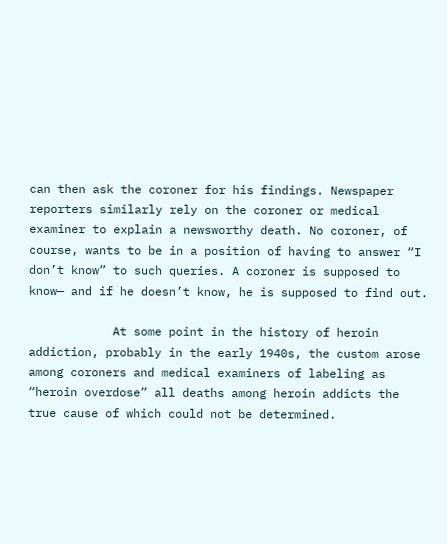can then ask the coroner for his findings. Newspaper reporters similarly rely on the coroner or medical examiner to explain a newsworthy death. No coroner, of course, wants to be in a position of having to answer “I don’t know” to such queries. A coroner is supposed to know— and if he doesn’t know, he is supposed to find out.

            At some point in the history of heroin addiction, probably in the early 1940s, the custom arose among coroners and medical examiners of labeling as “heroin overdose” all deaths among heroin addicts the true cause of which could not be determined.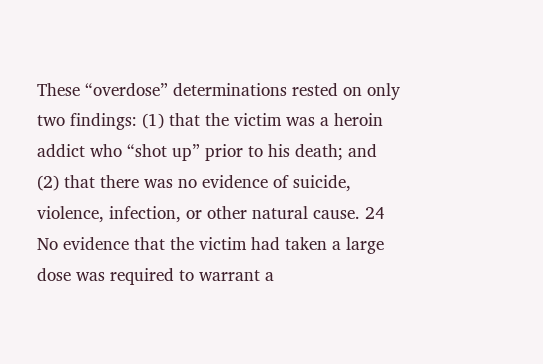These “overdose” determinations rested on only two findings: (1) that the victim was a heroin addict who “shot up” prior to his death; and (2) that there was no evidence of suicide, violence, infection, or other natural cause. 24 No evidence that the victim had taken a large dose was required to warrant a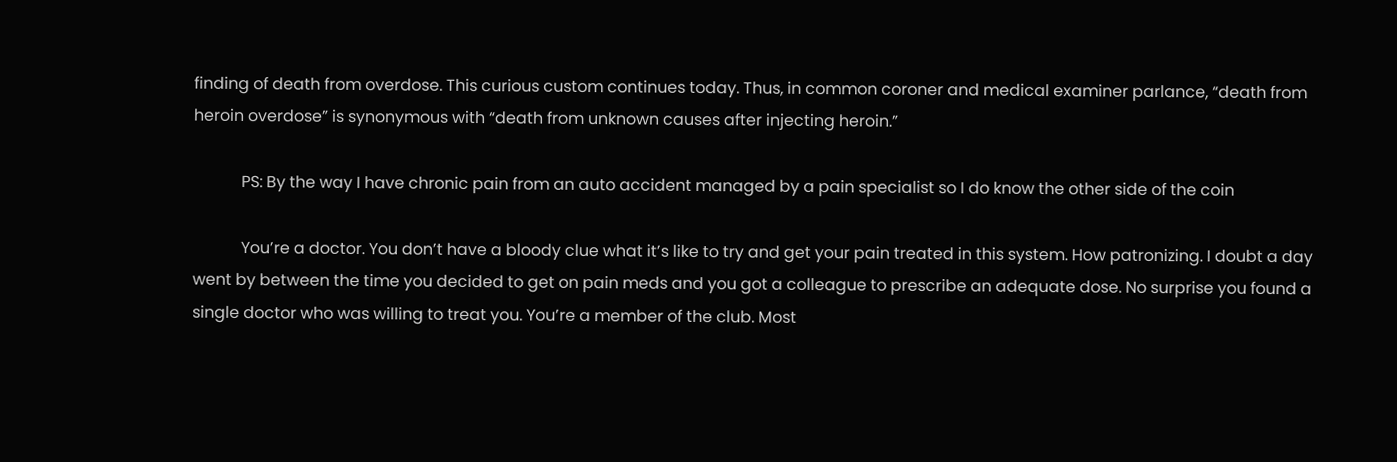finding of death from overdose. This curious custom continues today. Thus, in common coroner and medical examiner parlance, “death from heroin overdose” is synonymous with “death from unknown causes after injecting heroin.”

            PS: By the way I have chronic pain from an auto accident managed by a pain specialist so I do know the other side of the coin

            You’re a doctor. You don’t have a bloody clue what it’s like to try and get your pain treated in this system. How patronizing. I doubt a day went by between the time you decided to get on pain meds and you got a colleague to prescribe an adequate dose. No surprise you found a single doctor who was willing to treat you. You’re a member of the club. Most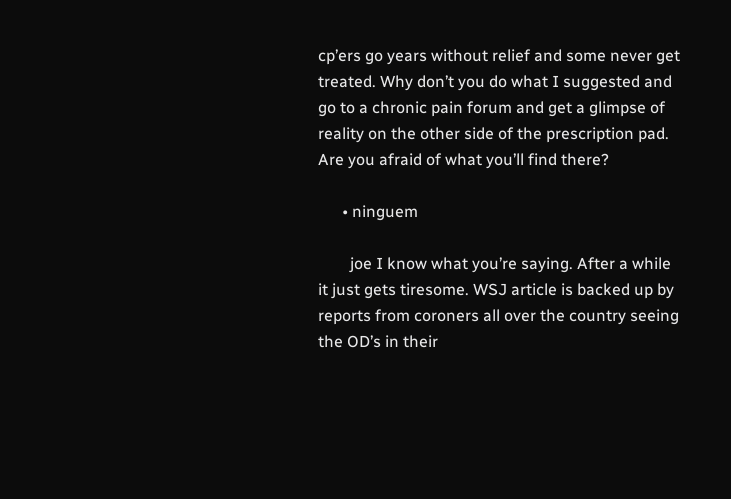cp’ers go years without relief and some never get treated. Why don’t you do what I suggested and go to a chronic pain forum and get a glimpse of reality on the other side of the prescription pad. Are you afraid of what you’ll find there?

      • ninguem

        joe I know what you’re saying. After a while it just gets tiresome. WSJ article is backed up by reports from coroners all over the country seeing the OD’s in their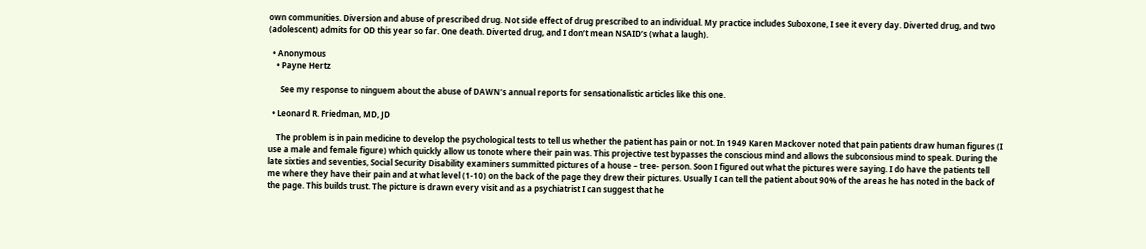own communities. Diversion and abuse of prescribed drug. Not side effect of drug prescribed to an individual. My practice includes Suboxone, I see it every day. Diverted drug, and two (adolescent) admits for OD this year so far. One death. Diverted drug, and I don’t mean NSAID’s (what a laugh).

  • Anonymous
    • Payne Hertz

      See my response to ninguem about the abuse of DAWN’s annual reports for sensationalistic articles like this one.

  • Leonard R. Friedman, MD, JD

    The problem is in pain medicine to develop the psychological tests to tell us whether the patient has pain or not. In 1949 Karen Mackover noted that pain patients draw human figures (I use a male and female figure) which quickly allow us tonote where their pain was. This projective test bypasses the conscious mind and allows the subconsious mind to speak. During the late sixties and seventies, Social Security Disability examiners summitted pictures of a house – tree- person. Soon I figured out what the pictures were saying. I do have the patients tell me where they have their pain and at what level (1-10) on the back of the page they drew their pictures. Usually I can tell the patient about 90% of the areas he has noted in the back of the page. This builds trust. The picture is drawn every visit and as a psychiatrist I can suggest that he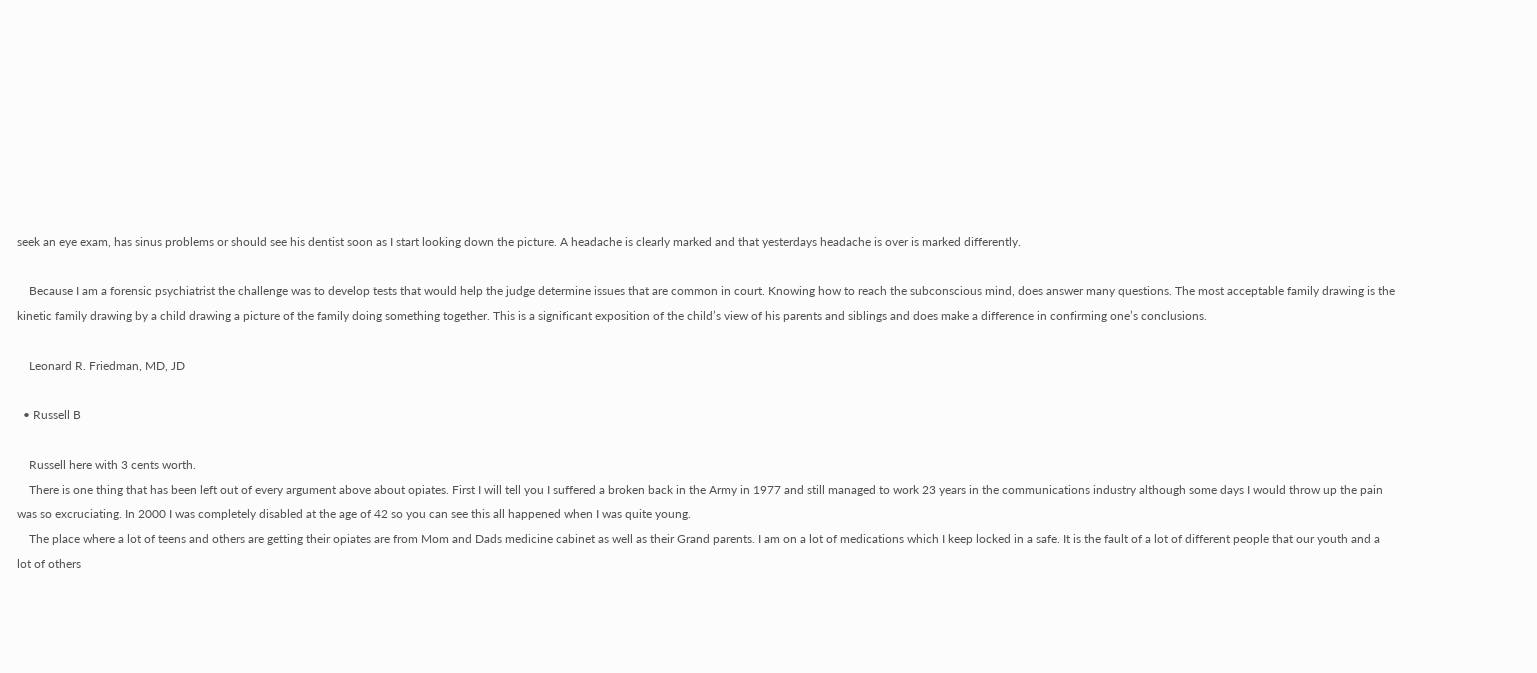seek an eye exam, has sinus problems or should see his dentist soon as I start looking down the picture. A headache is clearly marked and that yesterdays headache is over is marked differently.

    Because I am a forensic psychiatrist the challenge was to develop tests that would help the judge determine issues that are common in court. Knowing how to reach the subconscious mind, does answer many questions. The most acceptable family drawing is the kinetic family drawing by a child drawing a picture of the family doing something together. This is a significant exposition of the child’s view of his parents and siblings and does make a difference in confirming one’s conclusions.

    Leonard R. Friedman, MD, JD

  • Russell B

    Russell here with 3 cents worth.
    There is one thing that has been left out of every argument above about opiates. First I will tell you I suffered a broken back in the Army in 1977 and still managed to work 23 years in the communications industry although some days I would throw up the pain was so excruciating. In 2000 I was completely disabled at the age of 42 so you can see this all happened when I was quite young.
    The place where a lot of teens and others are getting their opiates are from Mom and Dads medicine cabinet as well as their Grand parents. I am on a lot of medications which I keep locked in a safe. It is the fault of a lot of different people that our youth and a lot of others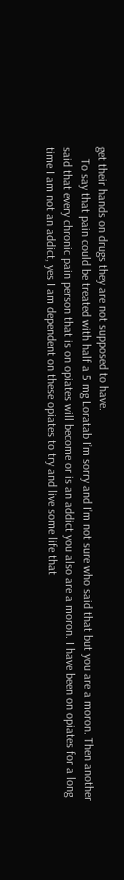get their hands on drugs they are not supposed to have.
    To say that pain could be treated with half a 5 mg Loratab I’m sorry and I’m not sure who said that but you are a moron. Then another said that every chronic pain person that is on opiates will become or is an addict you also are a moron. I have been on opiates for a long time I am not an addict, yes I am dependent on these opiates to try and live some life that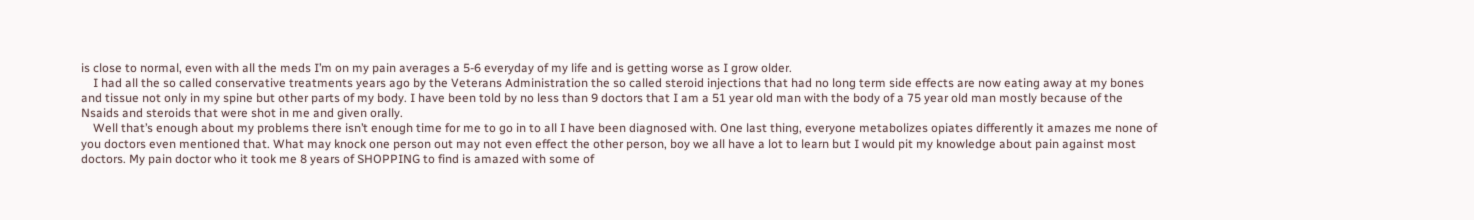is close to normal, even with all the meds I’m on my pain averages a 5-6 everyday of my life and is getting worse as I grow older.
    I had all the so called conservative treatments years ago by the Veterans Administration the so called steroid injections that had no long term side effects are now eating away at my bones and tissue not only in my spine but other parts of my body. I have been told by no less than 9 doctors that I am a 51 year old man with the body of a 75 year old man mostly because of the Nsaids and steroids that were shot in me and given orally.
    Well that’s enough about my problems there isn’t enough time for me to go in to all I have been diagnosed with. One last thing, everyone metabolizes opiates differently it amazes me none of you doctors even mentioned that. What may knock one person out may not even effect the other person, boy we all have a lot to learn but I would pit my knowledge about pain against most doctors. My pain doctor who it took me 8 years of SHOPPING to find is amazed with some of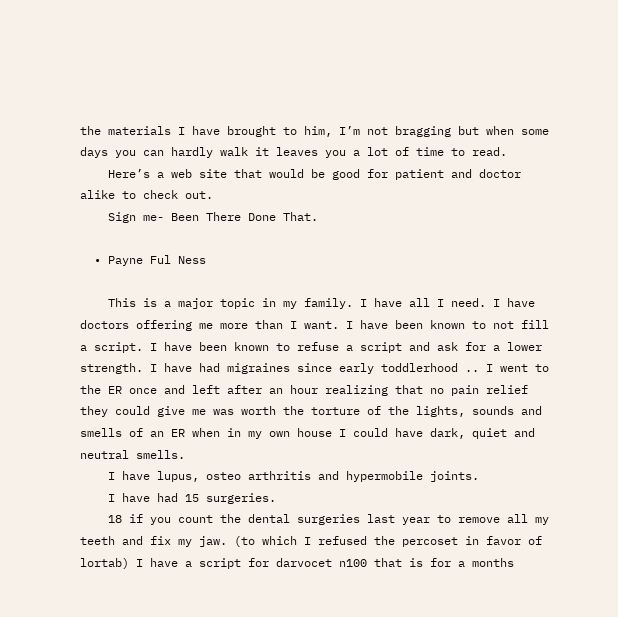the materials I have brought to him, I’m not bragging but when some days you can hardly walk it leaves you a lot of time to read.
    Here’s a web site that would be good for patient and doctor alike to check out.
    Sign me- Been There Done That.

  • Payne Ful Ness

    This is a major topic in my family. I have all I need. I have doctors offering me more than I want. I have been known to not fill a script. I have been known to refuse a script and ask for a lower strength. I have had migraines since early toddlerhood .. I went to the ER once and left after an hour realizing that no pain relief they could give me was worth the torture of the lights, sounds and smells of an ER when in my own house I could have dark, quiet and neutral smells.
    I have lupus, osteo arthritis and hypermobile joints.
    I have had 15 surgeries.
    18 if you count the dental surgeries last year to remove all my teeth and fix my jaw. (to which I refused the percoset in favor of lortab) I have a script for darvocet n100 that is for a months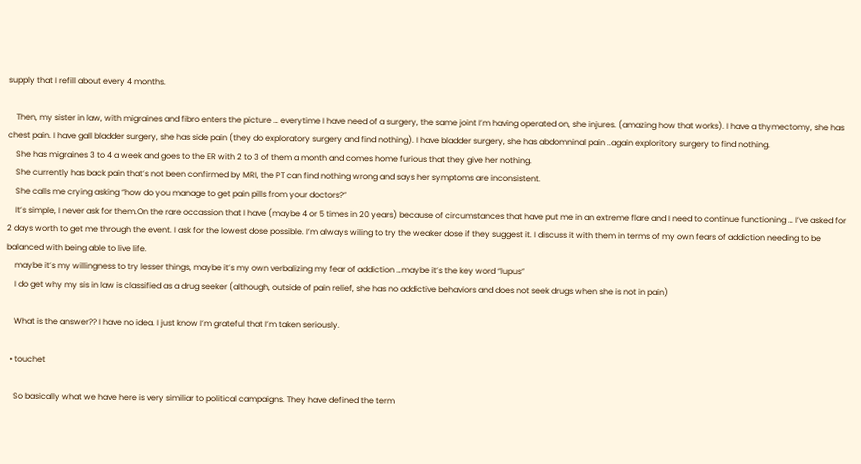supply that I refill about every 4 months.

    Then, my sister in law, with migraines and fibro enters the picture … everytime I have need of a surgery, the same joint I’m having operated on, she injures. (amazing how that works). I have a thymectomy, she has chest pain. I have gall bladder surgery, she has side pain (they do exploratory surgery and find nothing). I have bladder surgery, she has abdomninal pain ..again exploritory surgery to find nothing.
    She has migraines 3 to 4 a week and goes to the ER with 2 to 3 of them a month and comes home furious that they give her nothing.
    She currently has back pain that’s not been confirmed by MRI, the PT can find nothing wrong and says her symptoms are inconsistent.
    She calls me crying asking “how do you manage to get pain pills from your doctors?”
    It’s simple, I never ask for them.On the rare occassion that I have (maybe 4 or 5 times in 20 years) because of circumstances that have put me in an extreme flare and I need to continue functioning … I’ve asked for 2 days worth to get me through the event. I ask for the lowest dose possible. I’m always wiling to try the weaker dose if they suggest it. I discuss it with them in terms of my own fears of addiction needing to be balanced with being able to live life.
    maybe it’s my willingness to try lesser things, maybe it’s my own verbalizing my fear of addiction …maybe it’s the key word “lupus”
    I do get why my sis in law is classified as a drug seeker (although, outside of pain relief, she has no addictive behaviors and does not seek drugs when she is not in pain)

    What is the answer?? I have no idea. I just know I’m grateful that I’m taken seriously.

  • touchet

    So basically what we have here is very similiar to political campaigns. They have defined the term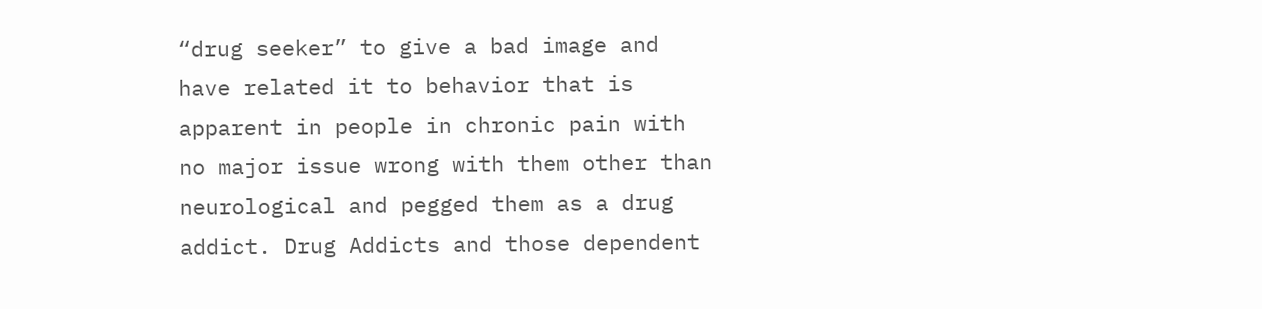“drug seeker” to give a bad image and have related it to behavior that is apparent in people in chronic pain with no major issue wrong with them other than neurological and pegged them as a drug addict. Drug Addicts and those dependent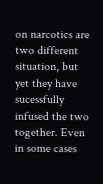on narcotics are two different situation, but yet they have sucessfully infused the two together. Even in some cases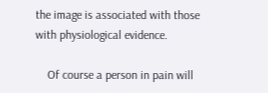the image is associated with those with physiological evidence.

    Of course a person in pain will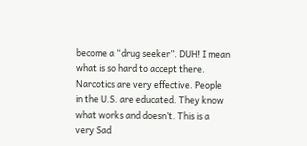become a “drug seeker”. DUH! I mean what is so hard to accept there. Narcotics are very effective. People in the U.S. are educated. They know what works and doesn’t. This is a very Sad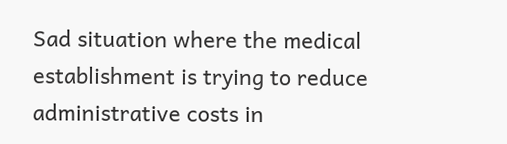Sad situation where the medical establishment is trying to reduce administrative costs in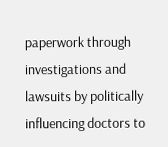paperwork through investigations and lawsuits by politically influencing doctors to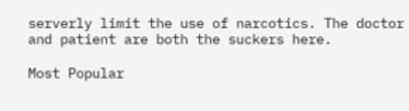serverly limit the use of narcotics. The doctor and patient are both the suckers here.

Most Popular